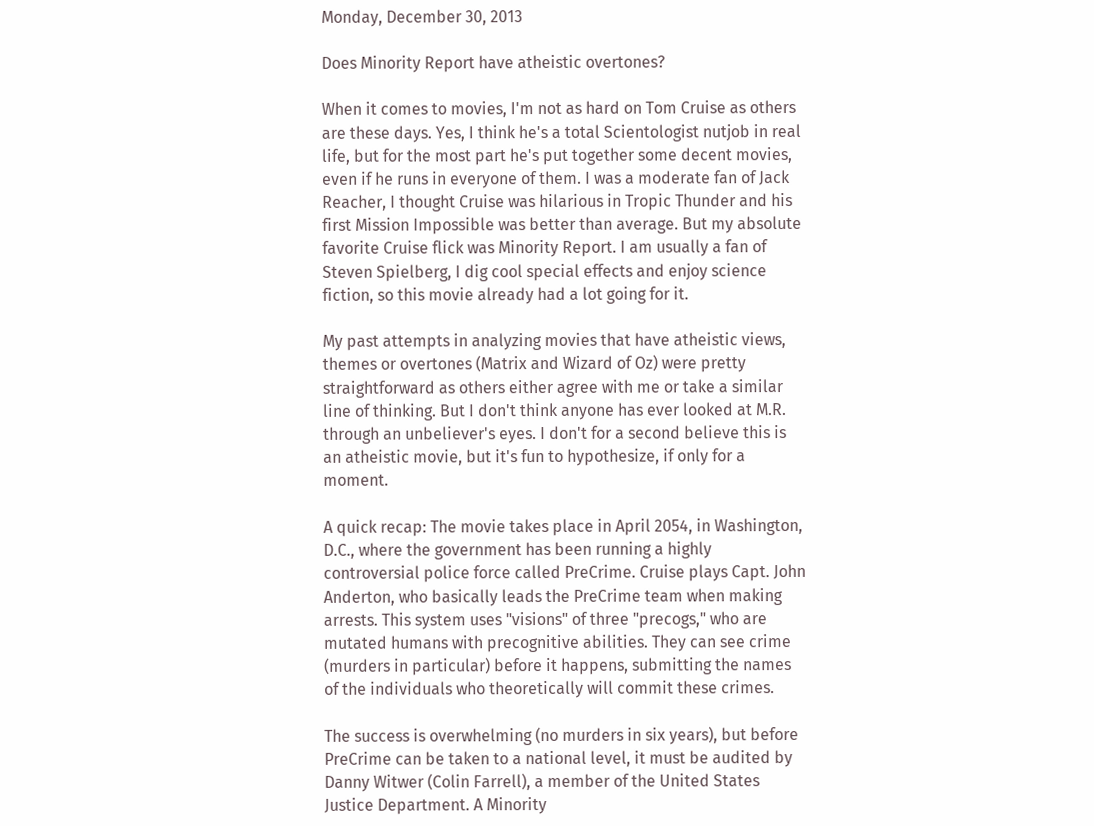Monday, December 30, 2013

Does Minority Report have atheistic overtones?

When it comes to movies, I'm not as hard on Tom Cruise as others are these days. Yes, I think he's a total Scientologist nutjob in real life, but for the most part he's put together some decent movies, even if he runs in everyone of them. I was a moderate fan of Jack Reacher, I thought Cruise was hilarious in Tropic Thunder and his first Mission Impossible was better than average. But my absolute favorite Cruise flick was Minority Report. I am usually a fan of Steven Spielberg, I dig cool special effects and enjoy science fiction, so this movie already had a lot going for it.

My past attempts in analyzing movies that have atheistic views, themes or overtones (Matrix and Wizard of Oz) were pretty straightforward as others either agree with me or take a similar line of thinking. But I don't think anyone has ever looked at M.R. through an unbeliever's eyes. I don't for a second believe this is an atheistic movie, but it's fun to hypothesize, if only for a moment.

A quick recap: The movie takes place in April 2054, in Washington, D.C., where the government has been running a highly controversial police force called PreCrime. Cruise plays Capt. John Anderton, who basically leads the PreCrime team when making arrests. This system uses "visions" of three "precogs," who are mutated humans with precognitive abilities. They can see crime (murders in particular) before it happens, submitting the names of the individuals who theoretically will commit these crimes.

The success is overwhelming (no murders in six years), but before PreCrime can be taken to a national level, it must be audited by Danny Witwer (Colin Farrell), a member of the United States Justice Department. A Minority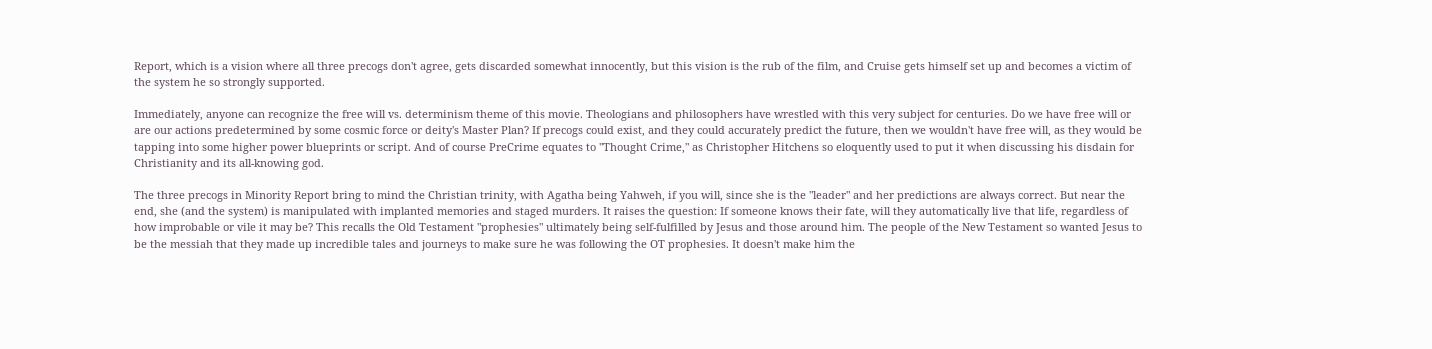Report, which is a vision where all three precogs don't agree, gets discarded somewhat innocently, but this vision is the rub of the film, and Cruise gets himself set up and becomes a victim of the system he so strongly supported.

Immediately, anyone can recognize the free will vs. determinism theme of this movie. Theologians and philosophers have wrestled with this very subject for centuries. Do we have free will or are our actions predetermined by some cosmic force or deity's Master Plan? If precogs could exist, and they could accurately predict the future, then we wouldn't have free will, as they would be tapping into some higher power blueprints or script. And of course PreCrime equates to "Thought Crime," as Christopher Hitchens so eloquently used to put it when discussing his disdain for Christianity and its all-knowing god.

The three precogs in Minority Report bring to mind the Christian trinity, with Agatha being Yahweh, if you will, since she is the "leader" and her predictions are always correct. But near the end, she (and the system) is manipulated with implanted memories and staged murders. It raises the question: If someone knows their fate, will they automatically live that life, regardless of how improbable or vile it may be? This recalls the Old Testament "prophesies" ultimately being self-fulfilled by Jesus and those around him. The people of the New Testament so wanted Jesus to be the messiah that they made up incredible tales and journeys to make sure he was following the OT prophesies. It doesn't make him the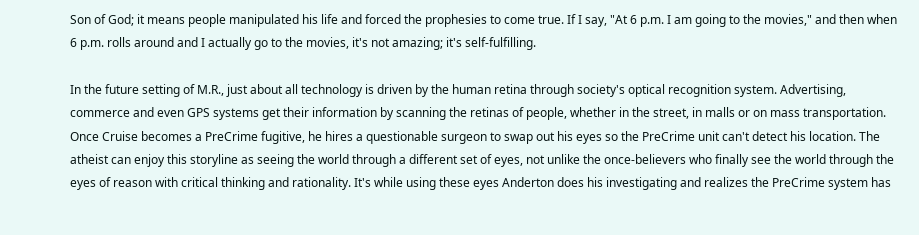Son of God; it means people manipulated his life and forced the prophesies to come true. If I say, "At 6 p.m. I am going to the movies," and then when 6 p.m. rolls around and I actually go to the movies, it's not amazing; it's self-fulfilling.

In the future setting of M.R., just about all technology is driven by the human retina through society's optical recognition system. Advertising, commerce and even GPS systems get their information by scanning the retinas of people, whether in the street, in malls or on mass transportation. Once Cruise becomes a PreCrime fugitive, he hires a questionable surgeon to swap out his eyes so the PreCrime unit can't detect his location. The atheist can enjoy this storyline as seeing the world through a different set of eyes, not unlike the once-believers who finally see the world through the eyes of reason with critical thinking and rationality. It's while using these eyes Anderton does his investigating and realizes the PreCrime system has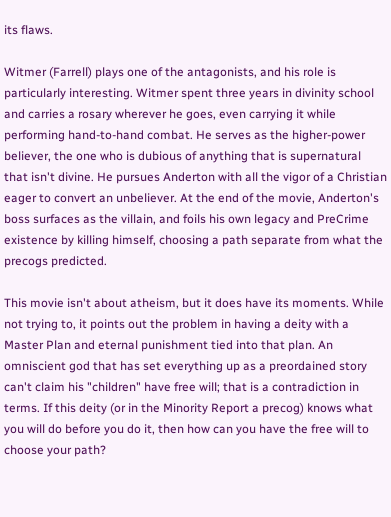its flaws.

Witmer (Farrell) plays one of the antagonists, and his role is particularly interesting. Witmer spent three years in divinity school and carries a rosary wherever he goes, even carrying it while performing hand-to-hand combat. He serves as the higher-power believer, the one who is dubious of anything that is supernatural that isn't divine. He pursues Anderton with all the vigor of a Christian eager to convert an unbeliever. At the end of the movie, Anderton's boss surfaces as the villain, and foils his own legacy and PreCrime existence by killing himself, choosing a path separate from what the precogs predicted.

This movie isn't about atheism, but it does have its moments. While not trying to, it points out the problem in having a deity with a Master Plan and eternal punishment tied into that plan. An omniscient god that has set everything up as a preordained story can't claim his "children" have free will; that is a contradiction in terms. If this deity (or in the Minority Report a precog) knows what you will do before you do it, then how can you have the free will to choose your path?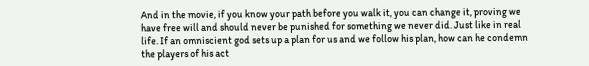And in the movie, if you know your path before you walk it, you can change it, proving we have free will and should never be punished for something we never did. Just like in real life. If an omniscient god sets up a plan for us and we follow his plan, how can he condemn the players of his act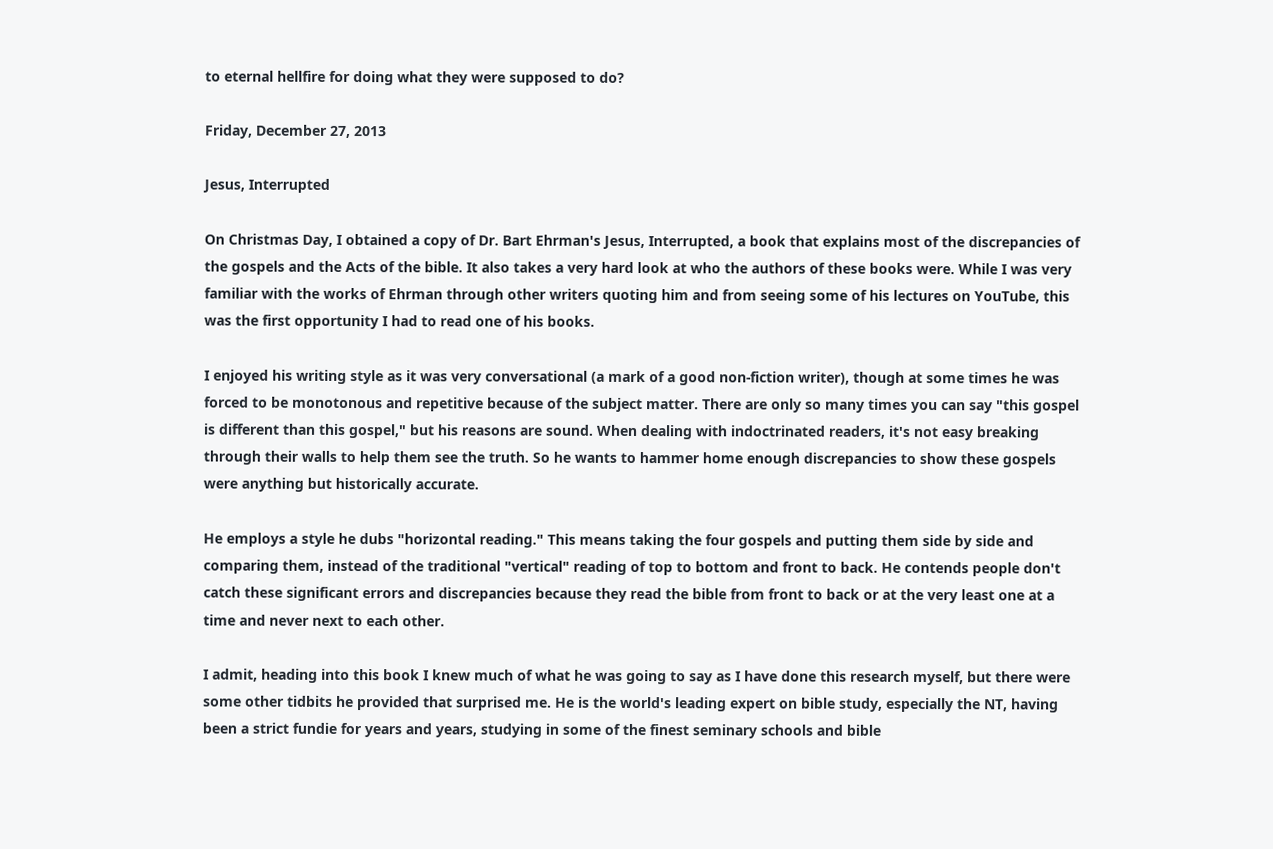to eternal hellfire for doing what they were supposed to do?

Friday, December 27, 2013

Jesus, Interrupted

On Christmas Day, I obtained a copy of Dr. Bart Ehrman's Jesus, Interrupted, a book that explains most of the discrepancies of the gospels and the Acts of the bible. It also takes a very hard look at who the authors of these books were. While I was very familiar with the works of Ehrman through other writers quoting him and from seeing some of his lectures on YouTube, this was the first opportunity I had to read one of his books.

I enjoyed his writing style as it was very conversational (a mark of a good non-fiction writer), though at some times he was forced to be monotonous and repetitive because of the subject matter. There are only so many times you can say "this gospel is different than this gospel," but his reasons are sound. When dealing with indoctrinated readers, it's not easy breaking through their walls to help them see the truth. So he wants to hammer home enough discrepancies to show these gospels were anything but historically accurate.

He employs a style he dubs "horizontal reading." This means taking the four gospels and putting them side by side and comparing them, instead of the traditional "vertical" reading of top to bottom and front to back. He contends people don't catch these significant errors and discrepancies because they read the bible from front to back or at the very least one at a time and never next to each other.

I admit, heading into this book I knew much of what he was going to say as I have done this research myself, but there were some other tidbits he provided that surprised me. He is the world's leading expert on bible study, especially the NT, having been a strict fundie for years and years, studying in some of the finest seminary schools and bible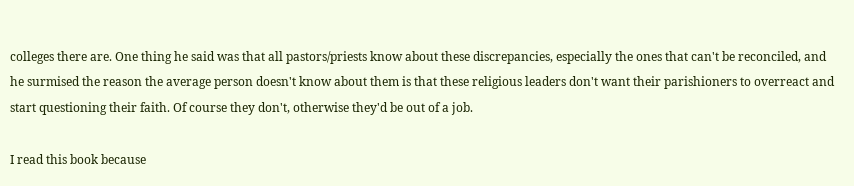colleges there are. One thing he said was that all pastors/priests know about these discrepancies, especially the ones that can't be reconciled, and he surmised the reason the average person doesn't know about them is that these religious leaders don't want their parishioners to overreact and start questioning their faith. Of course they don't, otherwise they'd be out of a job.

I read this book because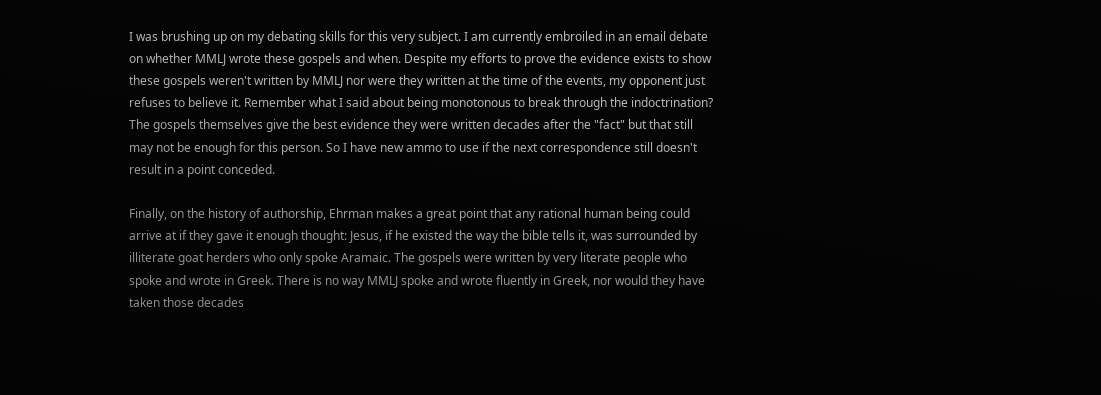I was brushing up on my debating skills for this very subject. I am currently embroiled in an email debate on whether MMLJ wrote these gospels and when. Despite my efforts to prove the evidence exists to show these gospels weren't written by MMLJ nor were they written at the time of the events, my opponent just refuses to believe it. Remember what I said about being monotonous to break through the indoctrination? The gospels themselves give the best evidence they were written decades after the "fact" but that still may not be enough for this person. So I have new ammo to use if the next correspondence still doesn't result in a point conceded.

Finally, on the history of authorship, Ehrman makes a great point that any rational human being could arrive at if they gave it enough thought: Jesus, if he existed the way the bible tells it, was surrounded by illiterate goat herders who only spoke Aramaic. The gospels were written by very literate people who spoke and wrote in Greek. There is no way MMLJ spoke and wrote fluently in Greek, nor would they have taken those decades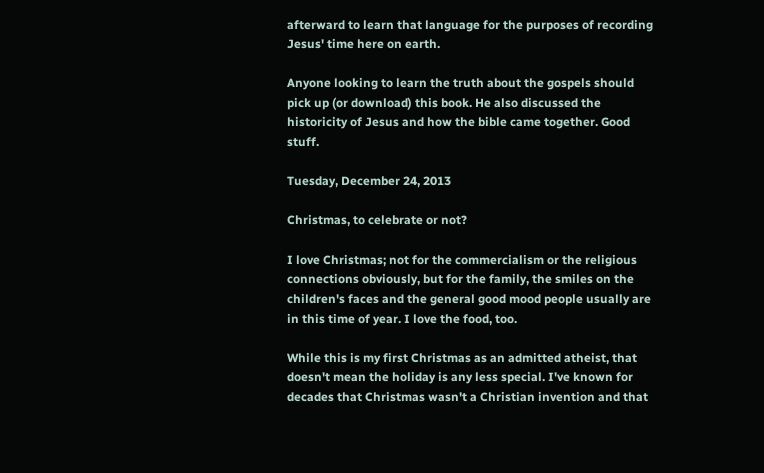afterward to learn that language for the purposes of recording Jesus' time here on earth.

Anyone looking to learn the truth about the gospels should pick up (or download) this book. He also discussed the historicity of Jesus and how the bible came together. Good stuff.

Tuesday, December 24, 2013

Christmas, to celebrate or not?

I love Christmas; not for the commercialism or the religious connections obviously, but for the family, the smiles on the children's faces and the general good mood people usually are in this time of year. I love the food, too.

While this is my first Christmas as an admitted atheist, that doesn't mean the holiday is any less special. I've known for decades that Christmas wasn't a Christian invention and that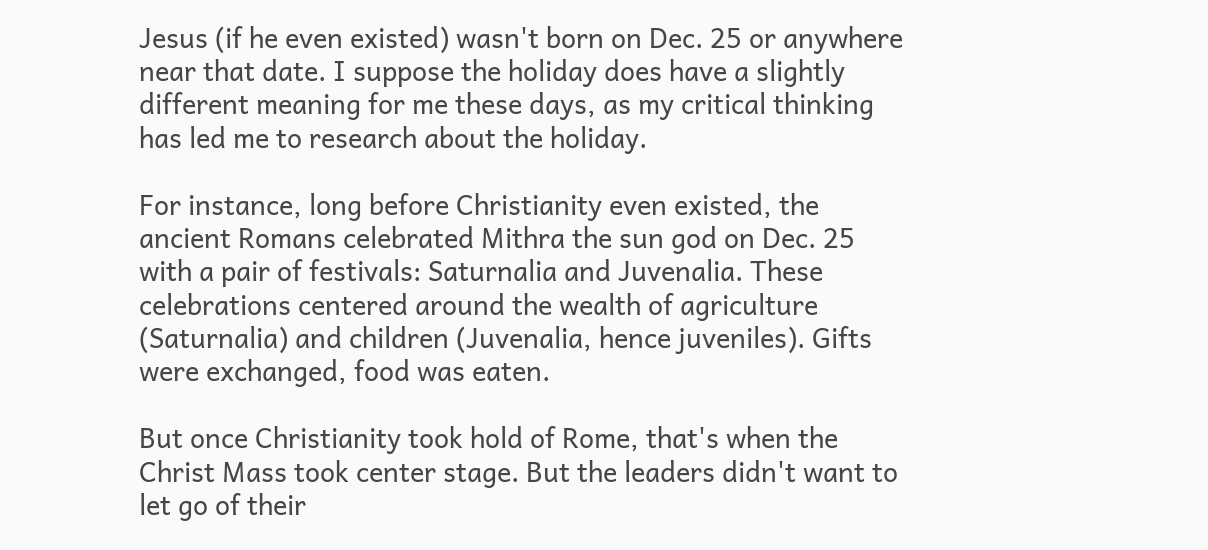Jesus (if he even existed) wasn't born on Dec. 25 or anywhere near that date. I suppose the holiday does have a slightly different meaning for me these days, as my critical thinking has led me to research about the holiday.

For instance, long before Christianity even existed, the ancient Romans celebrated Mithra the sun god on Dec. 25 with a pair of festivals: Saturnalia and Juvenalia. These celebrations centered around the wealth of agriculture (Saturnalia) and children (Juvenalia, hence juveniles). Gifts were exchanged, food was eaten.

But once Christianity took hold of Rome, that's when the Christ Mass took center stage. But the leaders didn't want to let go of their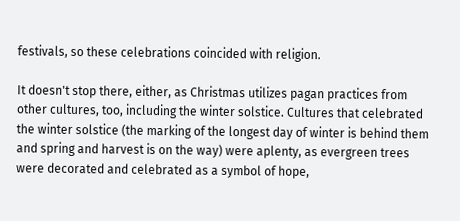festivals, so these celebrations coincided with religion.

It doesn't stop there, either, as Christmas utilizes pagan practices from other cultures, too, including the winter solstice. Cultures that celebrated the winter solstice (the marking of the longest day of winter is behind them and spring and harvest is on the way) were aplenty, as evergreen trees were decorated and celebrated as a symbol of hope,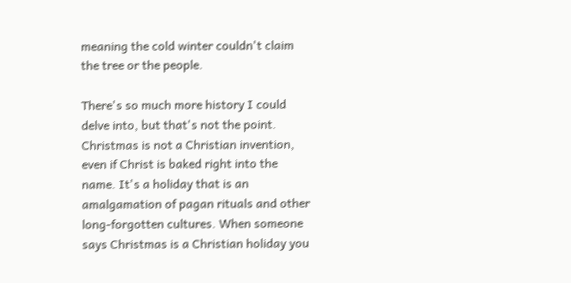meaning the cold winter couldn't claim the tree or the people.

There's so much more history I could delve into, but that's not the point. Christmas is not a Christian invention, even if Christ is baked right into the name. It's a holiday that is an amalgamation of pagan rituals and other long-forgotten cultures. When someone says Christmas is a Christian holiday you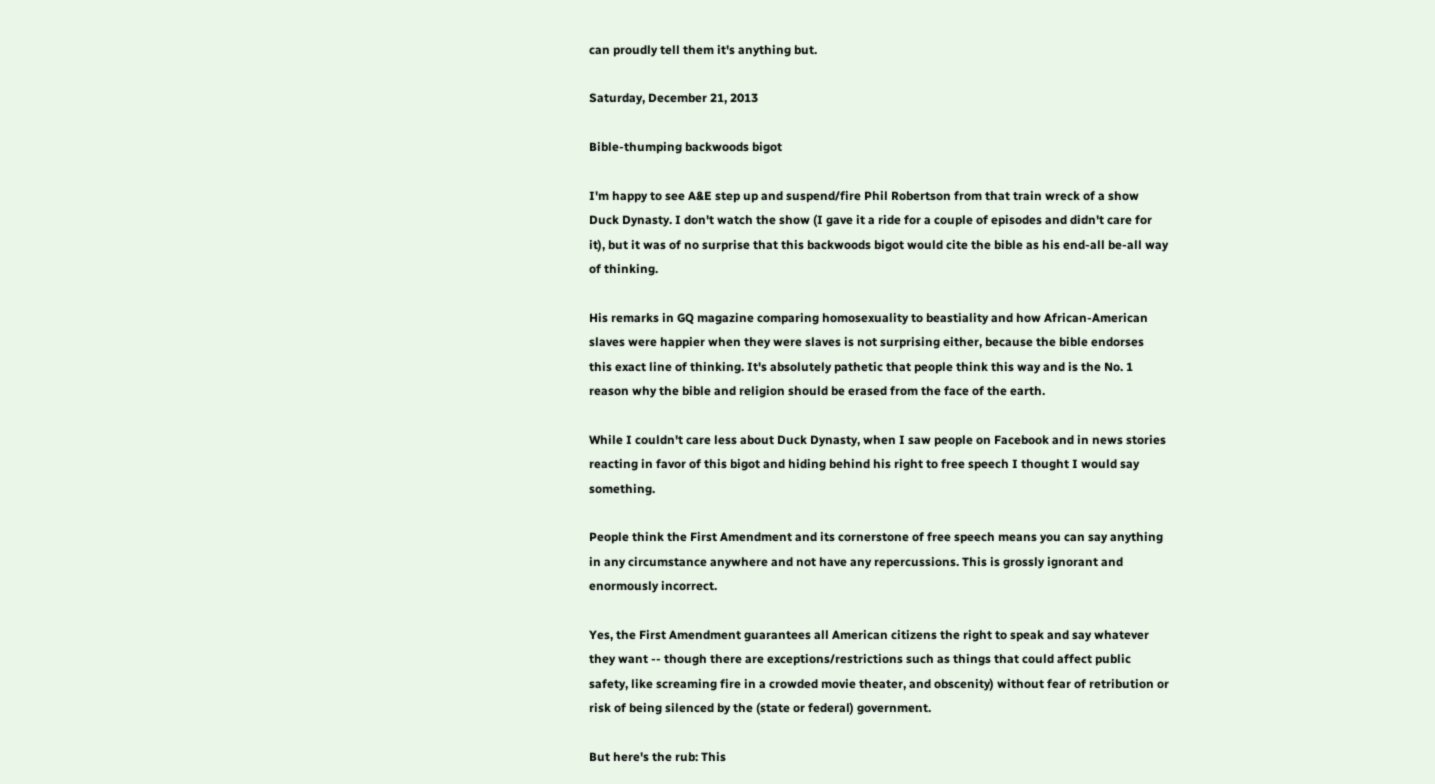can proudly tell them it's anything but.

Saturday, December 21, 2013

Bible-thumping backwoods bigot

I'm happy to see A&E step up and suspend/fire Phil Robertson from that train wreck of a show Duck Dynasty. I don't watch the show (I gave it a ride for a couple of episodes and didn't care for it), but it was of no surprise that this backwoods bigot would cite the bible as his end-all be-all way of thinking.

His remarks in GQ magazine comparing homosexuality to beastiality and how African-American slaves were happier when they were slaves is not surprising either, because the bible endorses this exact line of thinking. It's absolutely pathetic that people think this way and is the No. 1 reason why the bible and religion should be erased from the face of the earth.

While I couldn't care less about Duck Dynasty, when I saw people on Facebook and in news stories reacting in favor of this bigot and hiding behind his right to free speech I thought I would say something.

People think the First Amendment and its cornerstone of free speech means you can say anything in any circumstance anywhere and not have any repercussions. This is grossly ignorant and enormously incorrect.

Yes, the First Amendment guarantees all American citizens the right to speak and say whatever they want -- though there are exceptions/restrictions such as things that could affect public safety, like screaming fire in a crowded movie theater, and obscenity) without fear of retribution or risk of being silenced by the (state or federal) government.

But here's the rub: This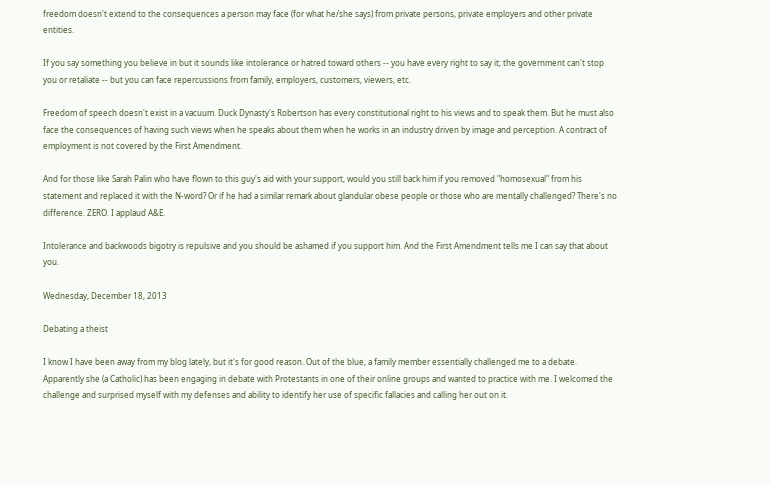freedom doesn't extend to the consequences a person may face (for what he/she says) from private persons, private employers and other private entities.

If you say something you believe in but it sounds like intolerance or hatred toward others -- you have every right to say it; the government can't stop you or retaliate -- but you can face repercussions from family, employers, customers, viewers, etc.

Freedom of speech doesn't exist in a vacuum. Duck Dynasty's Robertson has every constitutional right to his views and to speak them. But he must also face the consequences of having such views when he speaks about them when he works in an industry driven by image and perception. A contract of employment is not covered by the First Amendment.

And for those like Sarah Palin who have flown to this guy's aid with your support, would you still back him if you removed "homosexual" from his statement and replaced it with the N-word? Or if he had a similar remark about glandular obese people or those who are mentally challenged? There's no difference. ZERO. I applaud A&E.

Intolerance and backwoods bigotry is repulsive and you should be ashamed if you support him. And the First Amendment tells me I can say that about you.

Wednesday, December 18, 2013

Debating a theist

I know I have been away from my blog lately, but it's for good reason. Out of the blue, a family member essentially challenged me to a debate. Apparently she (a Catholic) has been engaging in debate with Protestants in one of their online groups and wanted to practice with me. I welcomed the challenge and surprised myself with my defenses and ability to identify her use of specific fallacies and calling her out on it.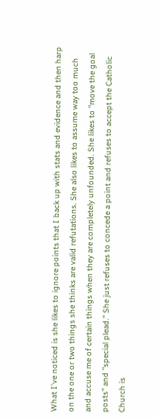What I've noticed is she likes to ignore points that I back up with stats and evidence and then harp on the one or two things she thinks are valid refutations. She also likes to assume way too much and accuse me of certain things when they are completely unfounded. She likes to "move the goal posts" and "special plead." She just refuses to concede a point and refuses to accept the Catholic Church is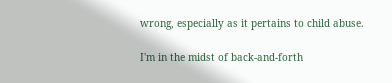wrong, especially as it pertains to child abuse.

I'm in the midst of back-and-forth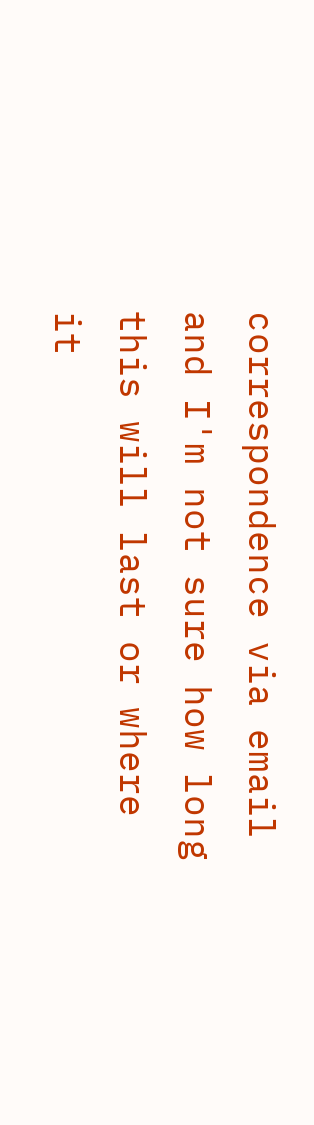correspondence via email and I'm not sure how long this will last or where it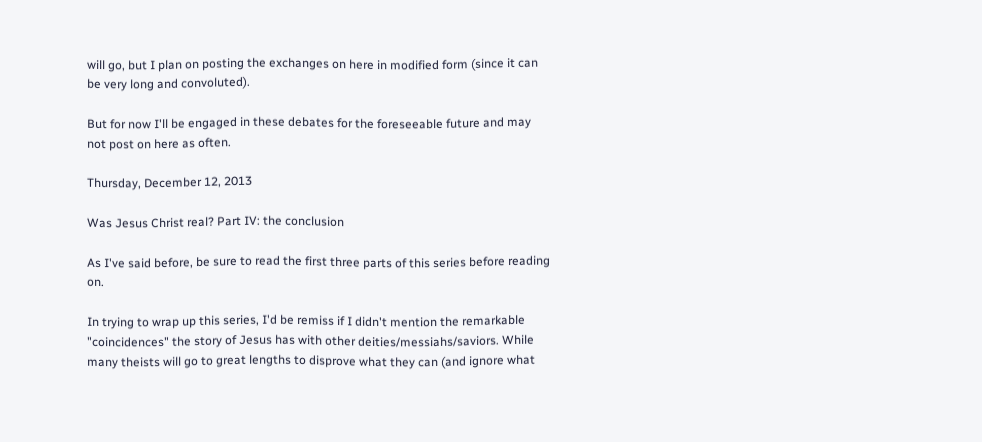will go, but I plan on posting the exchanges on here in modified form (since it can be very long and convoluted).

But for now I'll be engaged in these debates for the foreseeable future and may not post on here as often.

Thursday, December 12, 2013

Was Jesus Christ real? Part IV: the conclusion

As I've said before, be sure to read the first three parts of this series before reading on.

In trying to wrap up this series, I'd be remiss if I didn't mention the remarkable "coincidences" the story of Jesus has with other deities/messiahs/saviors. While many theists will go to great lengths to disprove what they can (and ignore what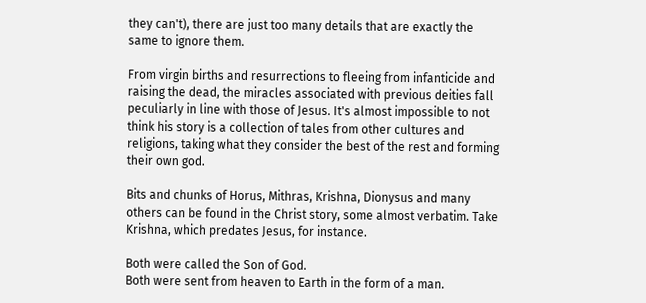they can't), there are just too many details that are exactly the same to ignore them.

From virgin births and resurrections to fleeing from infanticide and raising the dead, the miracles associated with previous deities fall peculiarly in line with those of Jesus. It's almost impossible to not think his story is a collection of tales from other cultures and religions, taking what they consider the best of the rest and forming their own god.

Bits and chunks of Horus, Mithras, Krishna, Dionysus and many others can be found in the Christ story, some almost verbatim. Take Krishna, which predates Jesus, for instance.

Both were called the Son of God.
Both were sent from heaven to Earth in the form of a man.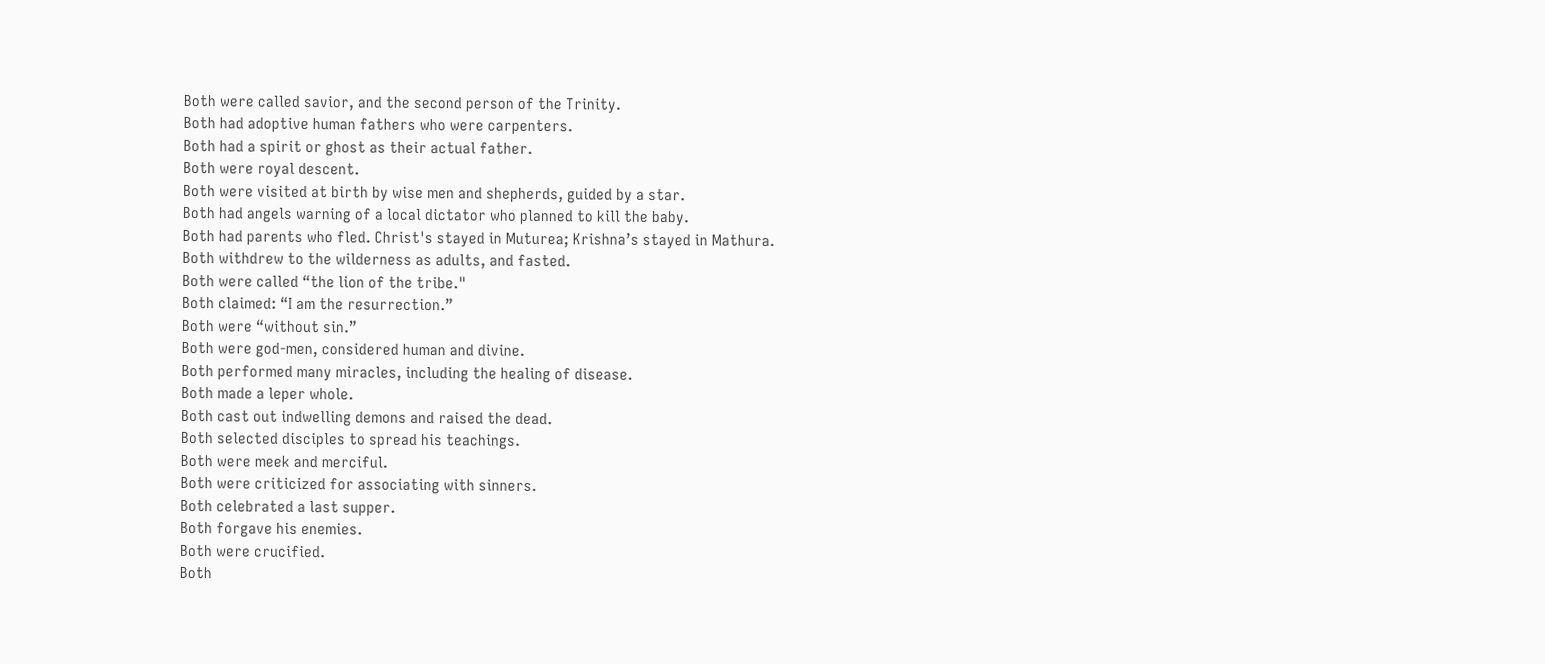Both were called savior, and the second person of the Trinity.
Both had adoptive human fathers who were carpenters.
Both had a spirit or ghost as their actual father.
Both were royal descent.
Both were visited at birth by wise men and shepherds, guided by a star.
Both had angels warning of a local dictator who planned to kill the baby.
Both had parents who fled. Christ's stayed in Muturea; Krishna’s stayed in Mathura.
Both withdrew to the wilderness as adults, and fasted.
Both were called “the lion of the tribe."
Both claimed: “I am the resurrection.”
Both were “without sin.”
Both were god-men, considered human and divine.
Both performed many miracles, including the healing of disease.
Both made a leper whole.
Both cast out indwelling demons and raised the dead.
Both selected disciples to spread his teachings.
Both were meek and merciful.
Both were criticized for associating with sinners.
Both celebrated a last supper.
Both forgave his enemies.
Both were crucified.
Both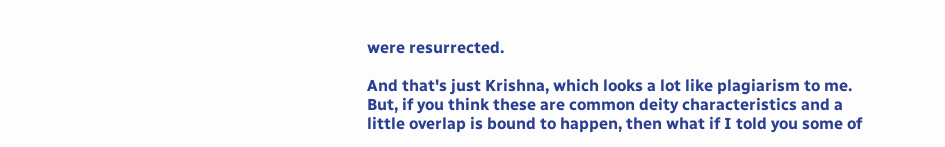were resurrected.

And that's just Krishna, which looks a lot like plagiarism to me. But, if you think these are common deity characteristics and a little overlap is bound to happen, then what if I told you some of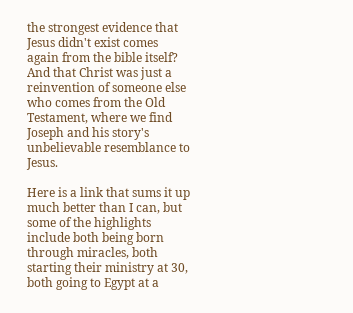the strongest evidence that Jesus didn't exist comes again from the bible itself? And that Christ was just a reinvention of someone else who comes from the Old Testament, where we find Joseph and his story's unbelievable resemblance to Jesus.

Here is a link that sums it up much better than I can, but some of the highlights include both being born through miracles, both starting their ministry at 30, both going to Egypt at a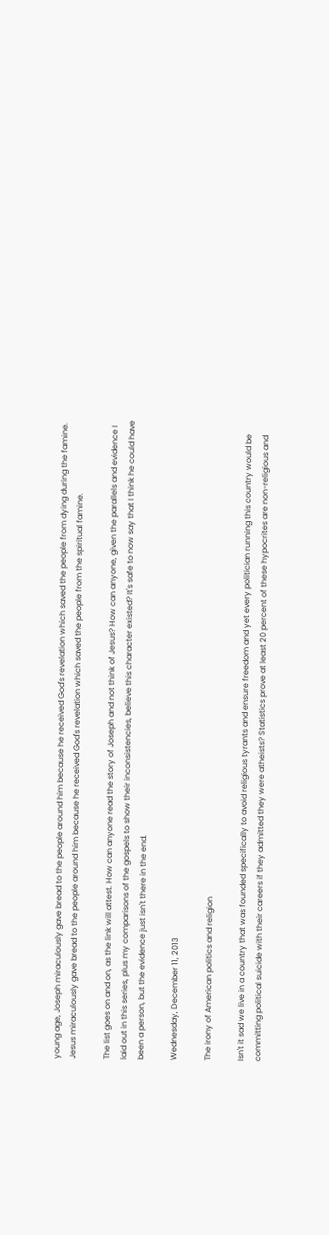young age, Joseph miraculously gave bread to the people around him because he received God's revelation which saved the people from dying during the famine. Jesus miraculously gave bread to the people around him because he received God's revelation which saved the people from the spiritual famine.

The list goes on and on, as the link will attest. How can anyone read the story of Joseph and not think of Jesus? How can anyone, given the parallels and evidence I laid out in this series, plus my comparisons of the gospels to show their inconsistencies, believe this character existed? It's safe to now say that I think he could have been a person, but the evidence just isn't there in the end.

Wednesday, December 11, 2013

The irony of American politics and religion

Isn't it sad we live in a country that was founded specifically to avoid religious tyrants and ensure freedom and yet every politician running this country would be committing political suicide with their careers if they admitted they were atheists? Statistics prove at least 20 percent of these hypocrites are non-religious and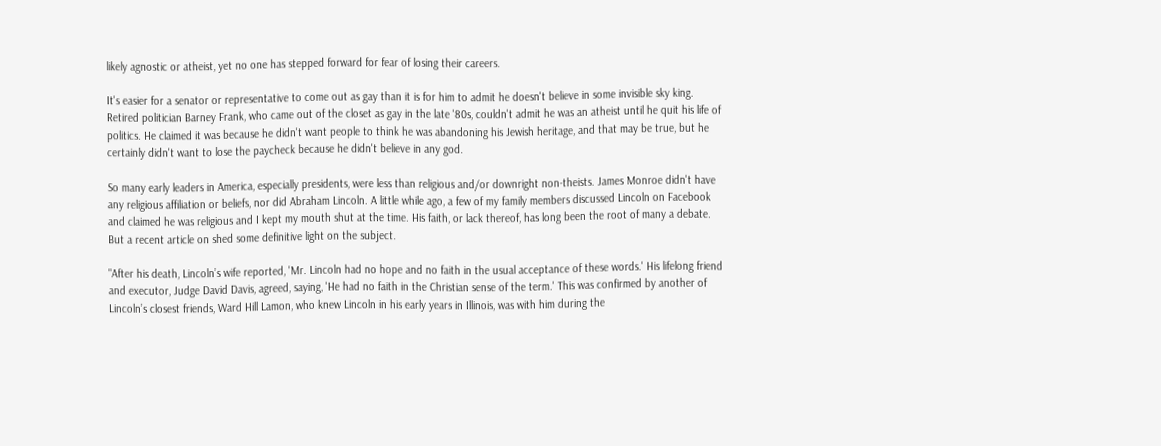likely agnostic or atheist, yet no one has stepped forward for fear of losing their careers.

It's easier for a senator or representative to come out as gay than it is for him to admit he doesn't believe in some invisible sky king. Retired politician Barney Frank, who came out of the closet as gay in the late '80s, couldn't admit he was an atheist until he quit his life of politics. He claimed it was because he didn't want people to think he was abandoning his Jewish heritage, and that may be true, but he certainly didn't want to lose the paycheck because he didn't believe in any god.

So many early leaders in America, especially presidents, were less than religious and/or downright non-theists. James Monroe didn't have any religious affiliation or beliefs, nor did Abraham Lincoln. A little while ago, a few of my family members discussed Lincoln on Facebook and claimed he was religious and I kept my mouth shut at the time. His faith, or lack thereof, has long been the root of many a debate. But a recent article on shed some definitive light on the subject.

"After his death, Lincoln’s wife reported, 'Mr. Lincoln had no hope and no faith in the usual acceptance of these words.' His lifelong friend and executor, Judge David Davis, agreed, saying, 'He had no faith in the Christian sense of the term.' This was confirmed by another of Lincoln’s closest friends, Ward Hill Lamon, who knew Lincoln in his early years in Illinois, was with him during the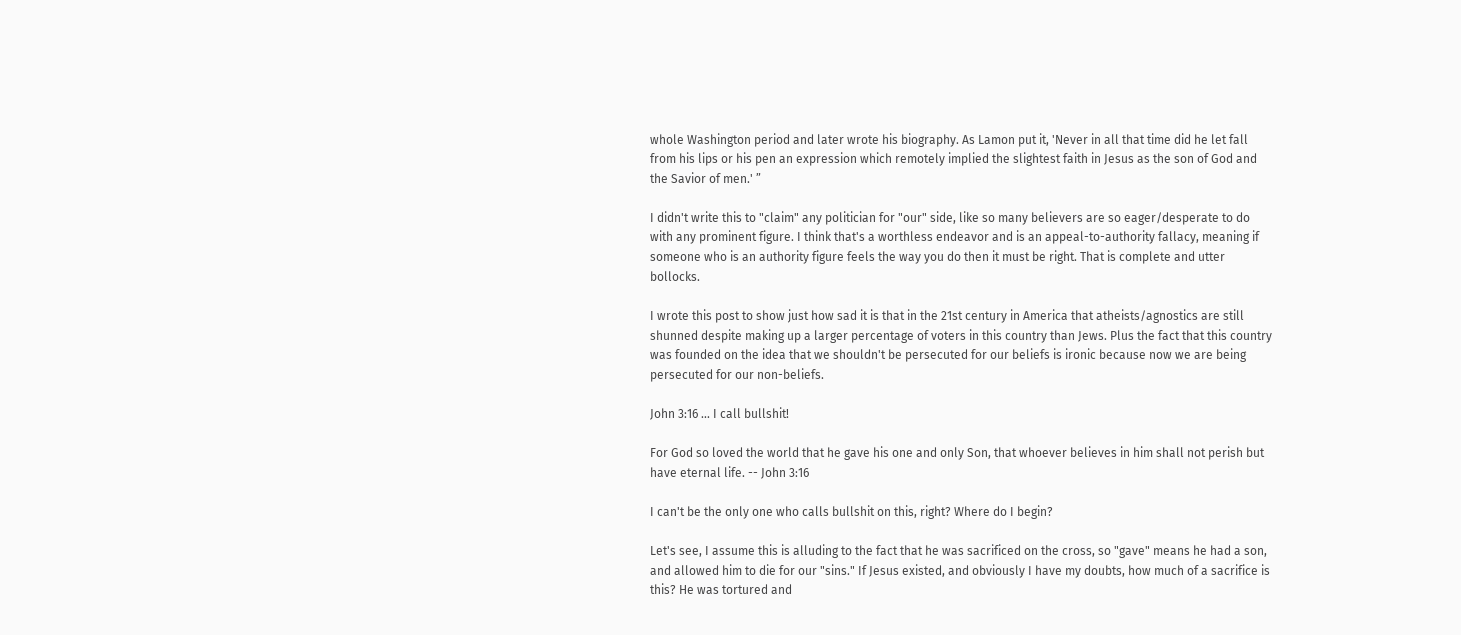whole Washington period and later wrote his biography. As Lamon put it, 'Never in all that time did he let fall from his lips or his pen an expression which remotely implied the slightest faith in Jesus as the son of God and the Savior of men.' ”

I didn't write this to "claim" any politician for "our" side, like so many believers are so eager/desperate to do with any prominent figure. I think that's a worthless endeavor and is an appeal-to-authority fallacy, meaning if someone who is an authority figure feels the way you do then it must be right. That is complete and utter bollocks.

I wrote this post to show just how sad it is that in the 21st century in America that atheists/agnostics are still shunned despite making up a larger percentage of voters in this country than Jews. Plus the fact that this country was founded on the idea that we shouldn't be persecuted for our beliefs is ironic because now we are being persecuted for our non-beliefs.

John 3:16 ... I call bullshit!

For God so loved the world that he gave his one and only Son, that whoever believes in him shall not perish but have eternal life. -- John 3:16

I can't be the only one who calls bullshit on this, right? Where do I begin?

Let's see, I assume this is alluding to the fact that he was sacrificed on the cross, so "gave" means he had a son, and allowed him to die for our "sins." If Jesus existed, and obviously I have my doubts, how much of a sacrifice is this? He was tortured and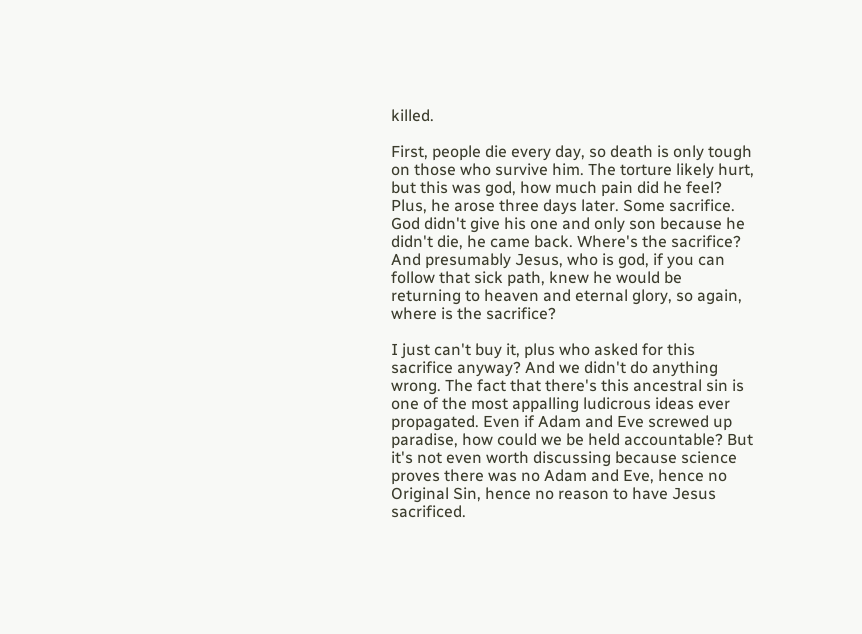killed.

First, people die every day, so death is only tough on those who survive him. The torture likely hurt, but this was god, how much pain did he feel? Plus, he arose three days later. Some sacrifice. God didn't give his one and only son because he didn't die, he came back. Where's the sacrifice? And presumably Jesus, who is god, if you can follow that sick path, knew he would be returning to heaven and eternal glory, so again, where is the sacrifice?

I just can't buy it, plus who asked for this sacrifice anyway? And we didn't do anything wrong. The fact that there's this ancestral sin is one of the most appalling ludicrous ideas ever propagated. Even if Adam and Eve screwed up paradise, how could we be held accountable? But it's not even worth discussing because science proves there was no Adam and Eve, hence no Original Sin, hence no reason to have Jesus sacrificed.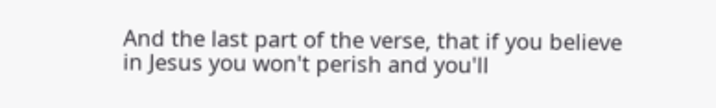And the last part of the verse, that if you believe in Jesus you won't perish and you'll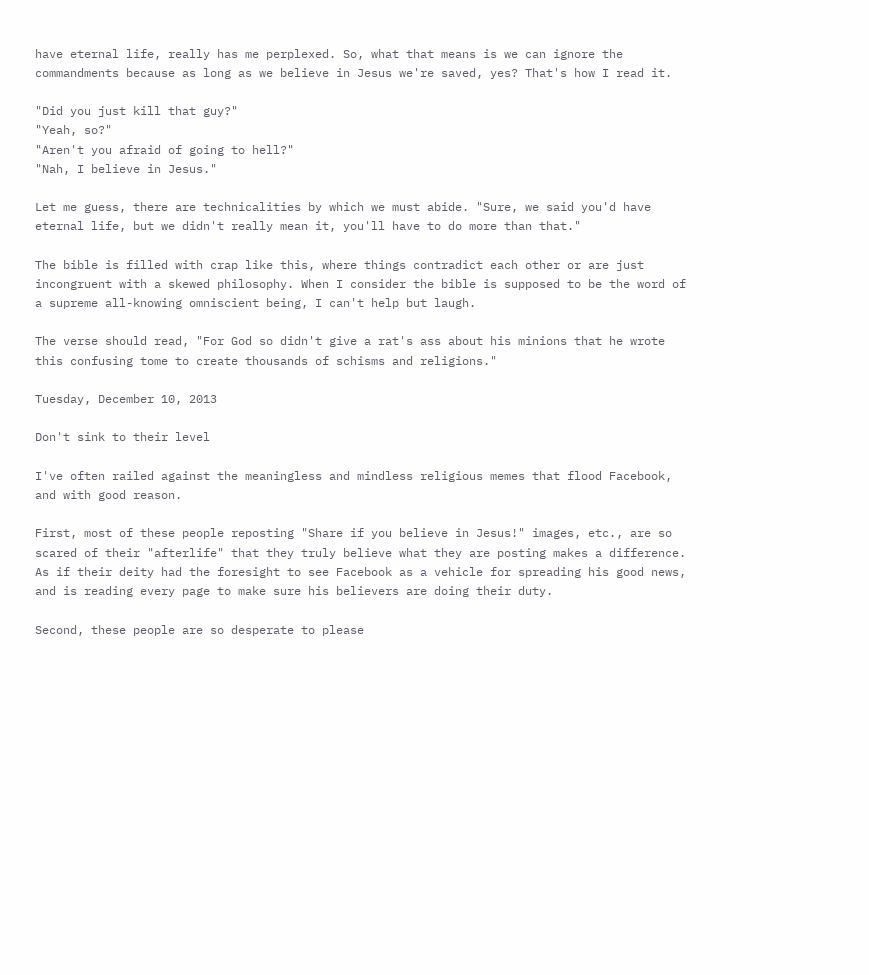have eternal life, really has me perplexed. So, what that means is we can ignore the commandments because as long as we believe in Jesus we're saved, yes? That's how I read it.

"Did you just kill that guy?"
"Yeah, so?"
"Aren't you afraid of going to hell?"
"Nah, I believe in Jesus."

Let me guess, there are technicalities by which we must abide. "Sure, we said you'd have eternal life, but we didn't really mean it, you'll have to do more than that."

The bible is filled with crap like this, where things contradict each other or are just incongruent with a skewed philosophy. When I consider the bible is supposed to be the word of a supreme all-knowing omniscient being, I can't help but laugh.

The verse should read, "For God so didn't give a rat's ass about his minions that he wrote this confusing tome to create thousands of schisms and religions."

Tuesday, December 10, 2013

Don't sink to their level

I've often railed against the meaningless and mindless religious memes that flood Facebook, and with good reason.

First, most of these people reposting "Share if you believe in Jesus!" images, etc., are so scared of their "afterlife" that they truly believe what they are posting makes a difference. As if their deity had the foresight to see Facebook as a vehicle for spreading his good news, and is reading every page to make sure his believers are doing their duty.

Second, these people are so desperate to please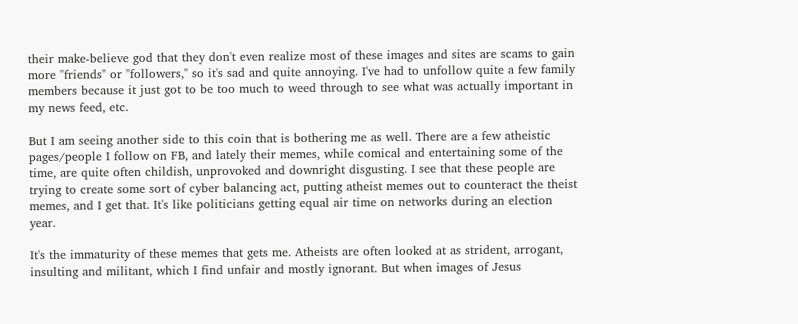their make-believe god that they don't even realize most of these images and sites are scams to gain more "friends" or "followers," so it's sad and quite annoying. I've had to unfollow quite a few family members because it just got to be too much to weed through to see what was actually important in my news feed, etc.

But I am seeing another side to this coin that is bothering me as well. There are a few atheistic pages/people I follow on FB, and lately their memes, while comical and entertaining some of the time, are quite often childish, unprovoked and downright disgusting. I see that these people are trying to create some sort of cyber balancing act, putting atheist memes out to counteract the theist memes, and I get that. It's like politicians getting equal air time on networks during an election year.

It's the immaturity of these memes that gets me. Atheists are often looked at as strident, arrogant, insulting and militant, which I find unfair and mostly ignorant. But when images of Jesus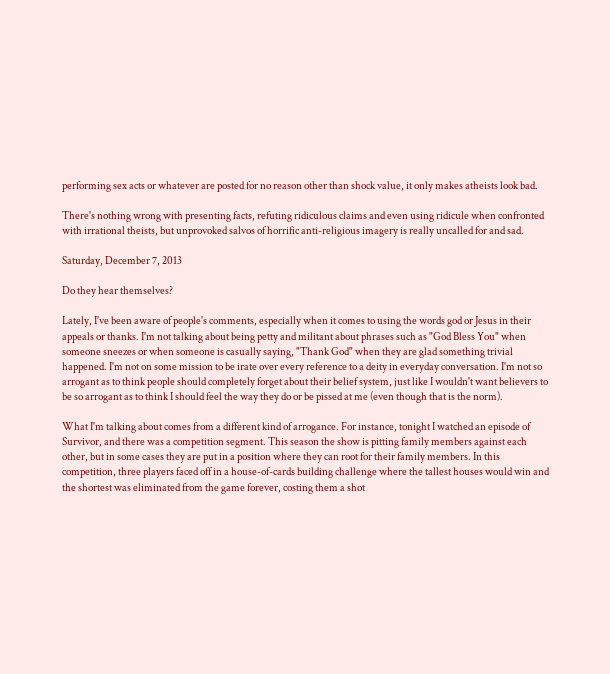performing sex acts or whatever are posted for no reason other than shock value, it only makes atheists look bad.

There's nothing wrong with presenting facts, refuting ridiculous claims and even using ridicule when confronted with irrational theists, but unprovoked salvos of horrific anti-religious imagery is really uncalled for and sad.

Saturday, December 7, 2013

Do they hear themselves?

Lately, I've been aware of people's comments, especially when it comes to using the words god or Jesus in their appeals or thanks. I'm not talking about being petty and militant about phrases such as "God Bless You" when someone sneezes or when someone is casually saying, "Thank God" when they are glad something trivial happened. I'm not on some mission to be irate over every reference to a deity in everyday conversation. I'm not so arrogant as to think people should completely forget about their belief system, just like I wouldn't want believers to be so arrogant as to think I should feel the way they do or be pissed at me (even though that is the norm).

What I'm talking about comes from a different kind of arrogance. For instance, tonight I watched an episode of Survivor, and there was a competition segment. This season the show is pitting family members against each other, but in some cases they are put in a position where they can root for their family members. In this competition, three players faced off in a house-of-cards building challenge where the tallest houses would win and the shortest was eliminated from the game forever, costing them a shot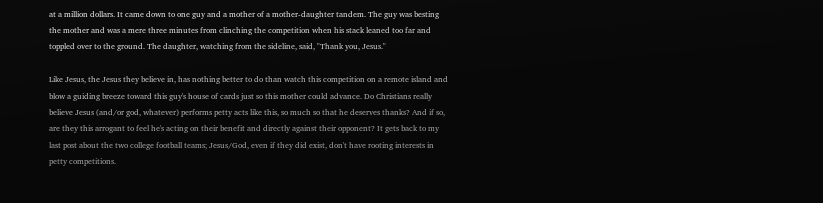at a million dollars. It came down to one guy and a mother of a mother-daughter tandem. The guy was besting the mother and was a mere three minutes from clinching the competition when his stack leaned too far and toppled over to the ground. The daughter, watching from the sideline, said, "Thank you, Jesus."

Like Jesus, the Jesus they believe in, has nothing better to do than watch this competition on a remote island and blow a guiding breeze toward this guy's house of cards just so this mother could advance. Do Christians really believe Jesus (and/or god, whatever) performs petty acts like this, so much so that he deserves thanks? And if so, are they this arrogant to feel he's acting on their benefit and directly against their opponent? It gets back to my last post about the two college football teams; Jesus/God, even if they did exist, don't have rooting interests in petty competitions.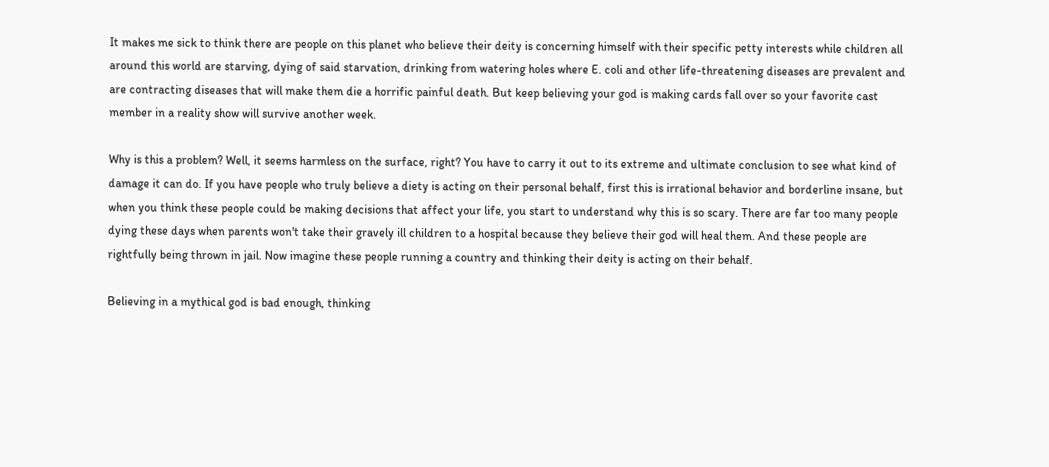It makes me sick to think there are people on this planet who believe their deity is concerning himself with their specific petty interests while children all around this world are starving, dying of said starvation, drinking from watering holes where E. coli and other life-threatening diseases are prevalent and are contracting diseases that will make them die a horrific painful death. But keep believing your god is making cards fall over so your favorite cast member in a reality show will survive another week.

Why is this a problem? Well, it seems harmless on the surface, right? You have to carry it out to its extreme and ultimate conclusion to see what kind of damage it can do. If you have people who truly believe a diety is acting on their personal behalf, first this is irrational behavior and borderline insane, but when you think these people could be making decisions that affect your life, you start to understand why this is so scary. There are far too many people dying these days when parents won't take their gravely ill children to a hospital because they believe their god will heal them. And these people are rightfully being thrown in jail. Now imagine these people running a country and thinking their deity is acting on their behalf.

Believing in a mythical god is bad enough, thinking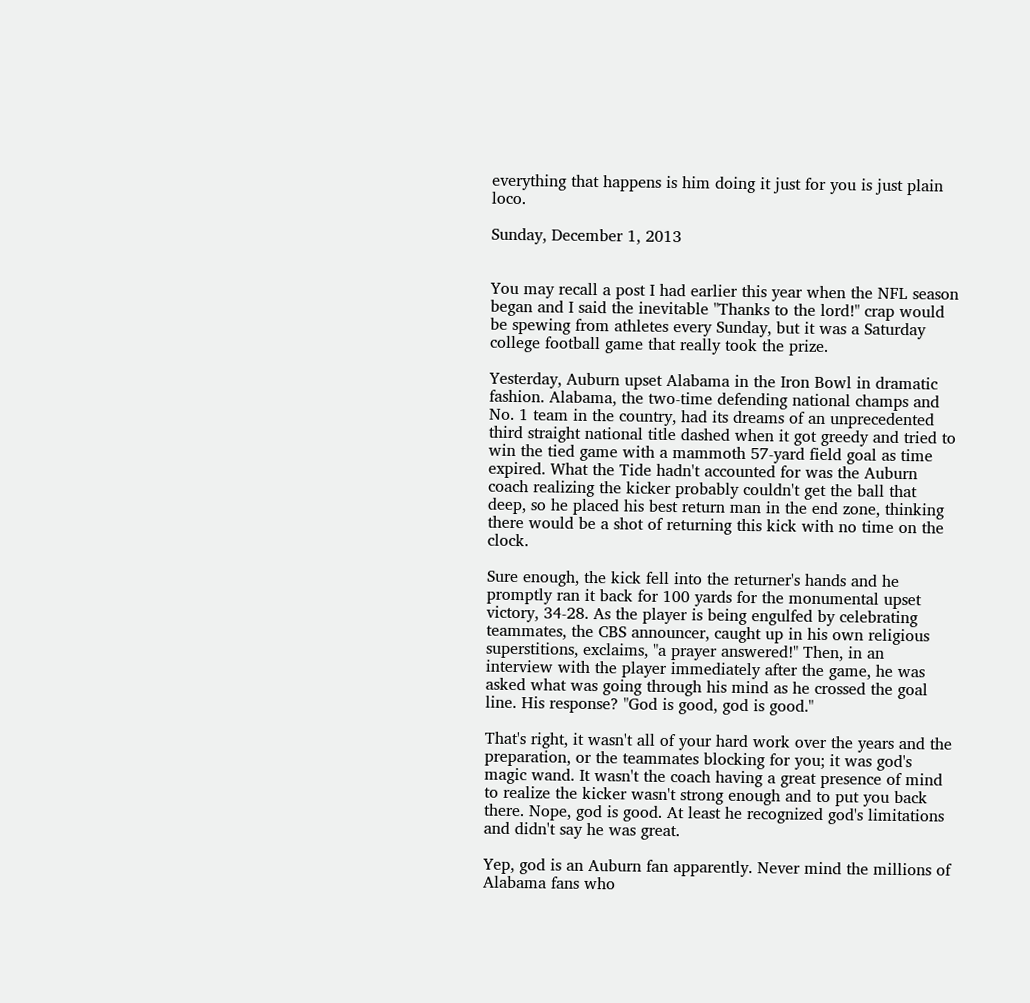everything that happens is him doing it just for you is just plain loco.

Sunday, December 1, 2013


You may recall a post I had earlier this year when the NFL season began and I said the inevitable "Thanks to the lord!" crap would be spewing from athletes every Sunday, but it was a Saturday college football game that really took the prize.

Yesterday, Auburn upset Alabama in the Iron Bowl in dramatic fashion. Alabama, the two-time defending national champs and No. 1 team in the country, had its dreams of an unprecedented third straight national title dashed when it got greedy and tried to win the tied game with a mammoth 57-yard field goal as time expired. What the Tide hadn't accounted for was the Auburn coach realizing the kicker probably couldn't get the ball that deep, so he placed his best return man in the end zone, thinking there would be a shot of returning this kick with no time on the clock.

Sure enough, the kick fell into the returner's hands and he promptly ran it back for 100 yards for the monumental upset victory, 34-28. As the player is being engulfed by celebrating teammates, the CBS announcer, caught up in his own religious superstitions, exclaims, "a prayer answered!" Then, in an interview with the player immediately after the game, he was asked what was going through his mind as he crossed the goal line. His response? "God is good, god is good."

That's right, it wasn't all of your hard work over the years and the preparation, or the teammates blocking for you; it was god's magic wand. It wasn't the coach having a great presence of mind to realize the kicker wasn't strong enough and to put you back there. Nope, god is good. At least he recognized god's limitations and didn't say he was great.

Yep, god is an Auburn fan apparently. Never mind the millions of Alabama fans who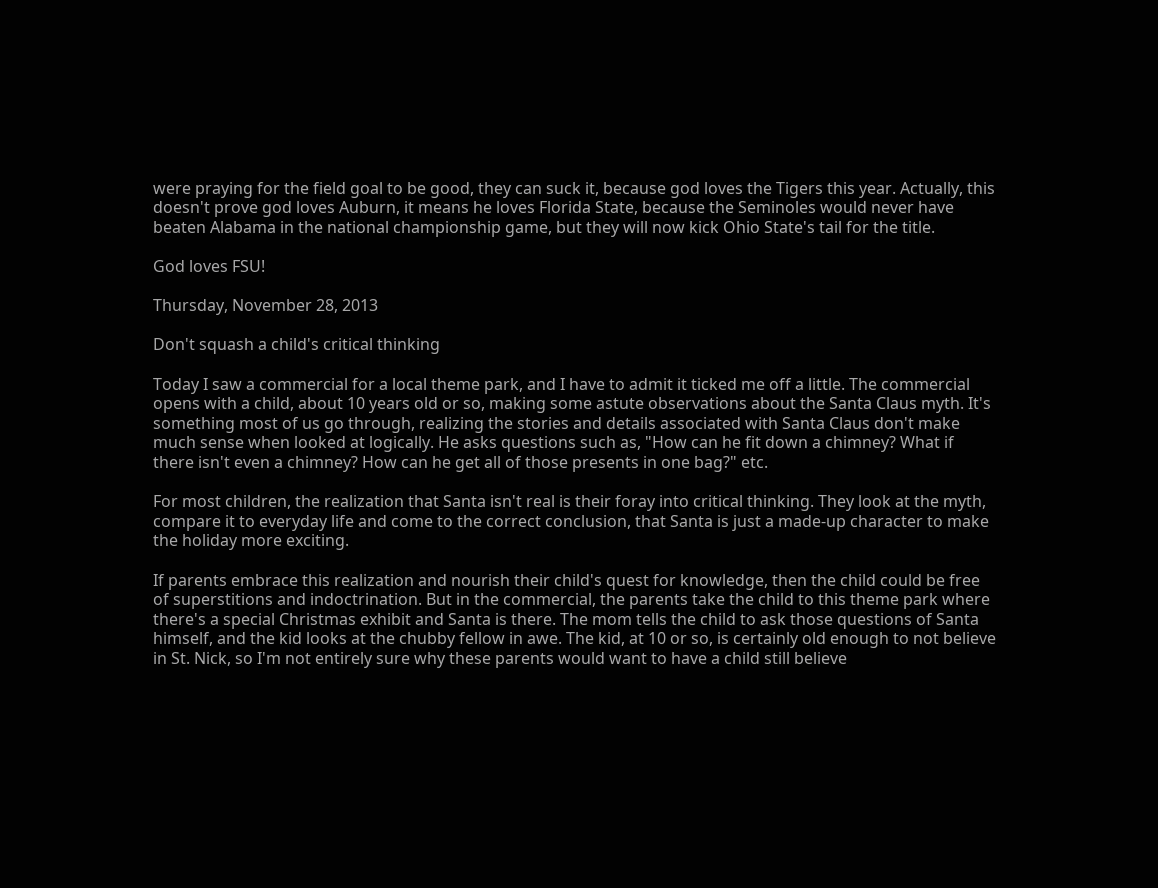were praying for the field goal to be good, they can suck it, because god loves the Tigers this year. Actually, this doesn't prove god loves Auburn, it means he loves Florida State, because the Seminoles would never have beaten Alabama in the national championship game, but they will now kick Ohio State's tail for the title.

God loves FSU!

Thursday, November 28, 2013

Don't squash a child's critical thinking

Today I saw a commercial for a local theme park, and I have to admit it ticked me off a little. The commercial opens with a child, about 10 years old or so, making some astute observations about the Santa Claus myth. It's something most of us go through, realizing the stories and details associated with Santa Claus don't make much sense when looked at logically. He asks questions such as, "How can he fit down a chimney? What if there isn't even a chimney? How can he get all of those presents in one bag?" etc.

For most children, the realization that Santa isn't real is their foray into critical thinking. They look at the myth, compare it to everyday life and come to the correct conclusion, that Santa is just a made-up character to make the holiday more exciting.

If parents embrace this realization and nourish their child's quest for knowledge, then the child could be free of superstitions and indoctrination. But in the commercial, the parents take the child to this theme park where there's a special Christmas exhibit and Santa is there. The mom tells the child to ask those questions of Santa himself, and the kid looks at the chubby fellow in awe. The kid, at 10 or so, is certainly old enough to not believe in St. Nick, so I'm not entirely sure why these parents would want to have a child still believe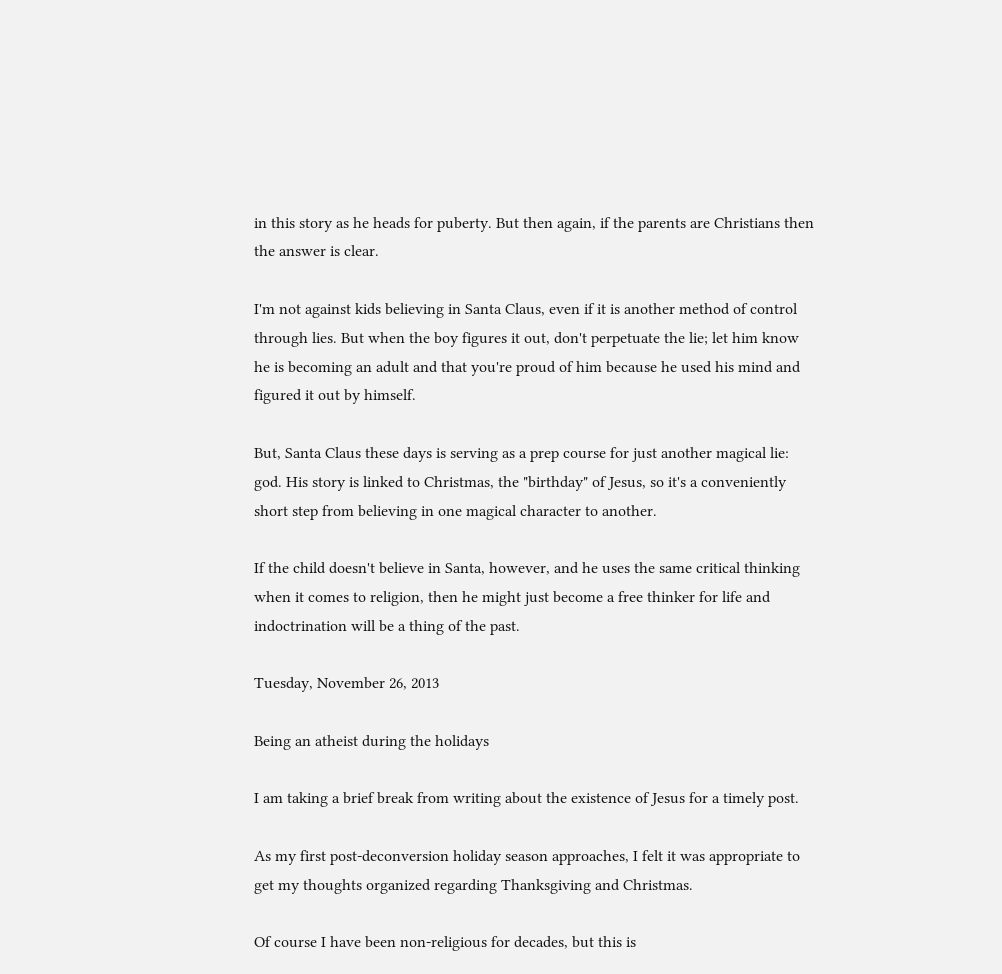in this story as he heads for puberty. But then again, if the parents are Christians then the answer is clear.

I'm not against kids believing in Santa Claus, even if it is another method of control through lies. But when the boy figures it out, don't perpetuate the lie; let him know he is becoming an adult and that you're proud of him because he used his mind and figured it out by himself.

But, Santa Claus these days is serving as a prep course for just another magical lie: god. His story is linked to Christmas, the "birthday" of Jesus, so it's a conveniently short step from believing in one magical character to another.

If the child doesn't believe in Santa, however, and he uses the same critical thinking when it comes to religion, then he might just become a free thinker for life and indoctrination will be a thing of the past.

Tuesday, November 26, 2013

Being an atheist during the holidays

I am taking a brief break from writing about the existence of Jesus for a timely post.

As my first post-deconversion holiday season approaches, I felt it was appropriate to get my thoughts organized regarding Thanksgiving and Christmas.

Of course I have been non-religious for decades, but this is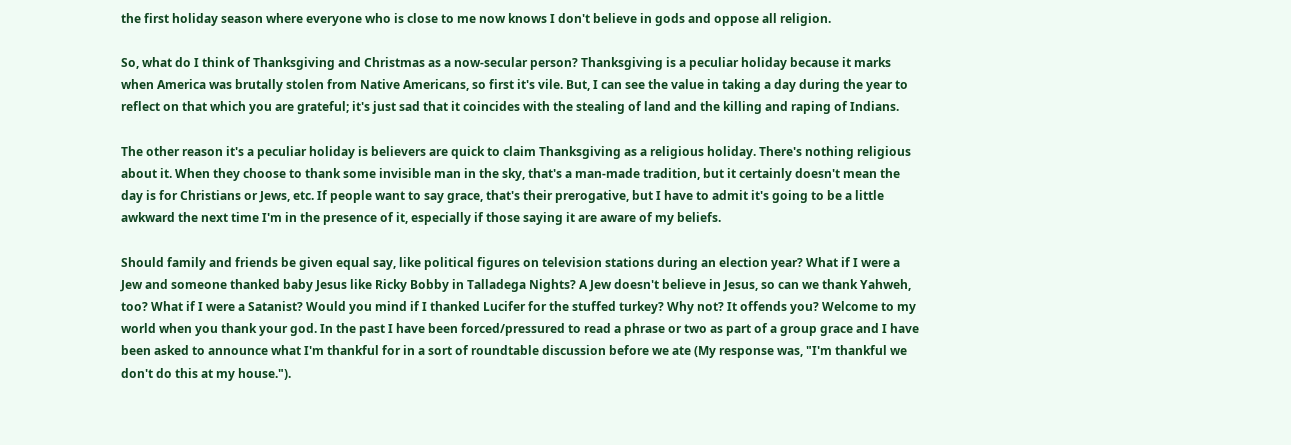the first holiday season where everyone who is close to me now knows I don't believe in gods and oppose all religion.

So, what do I think of Thanksgiving and Christmas as a now-secular person? Thanksgiving is a peculiar holiday because it marks when America was brutally stolen from Native Americans, so first it's vile. But, I can see the value in taking a day during the year to reflect on that which you are grateful; it's just sad that it coincides with the stealing of land and the killing and raping of Indians.

The other reason it's a peculiar holiday is believers are quick to claim Thanksgiving as a religious holiday. There's nothing religious about it. When they choose to thank some invisible man in the sky, that's a man-made tradition, but it certainly doesn't mean the day is for Christians or Jews, etc. If people want to say grace, that's their prerogative, but I have to admit it's going to be a little awkward the next time I'm in the presence of it, especially if those saying it are aware of my beliefs.

Should family and friends be given equal say, like political figures on television stations during an election year? What if I were a Jew and someone thanked baby Jesus like Ricky Bobby in Talladega Nights? A Jew doesn't believe in Jesus, so can we thank Yahweh, too? What if I were a Satanist? Would you mind if I thanked Lucifer for the stuffed turkey? Why not? It offends you? Welcome to my world when you thank your god. In the past I have been forced/pressured to read a phrase or two as part of a group grace and I have been asked to announce what I'm thankful for in a sort of roundtable discussion before we ate (My response was, "I'm thankful we don't do this at my house.").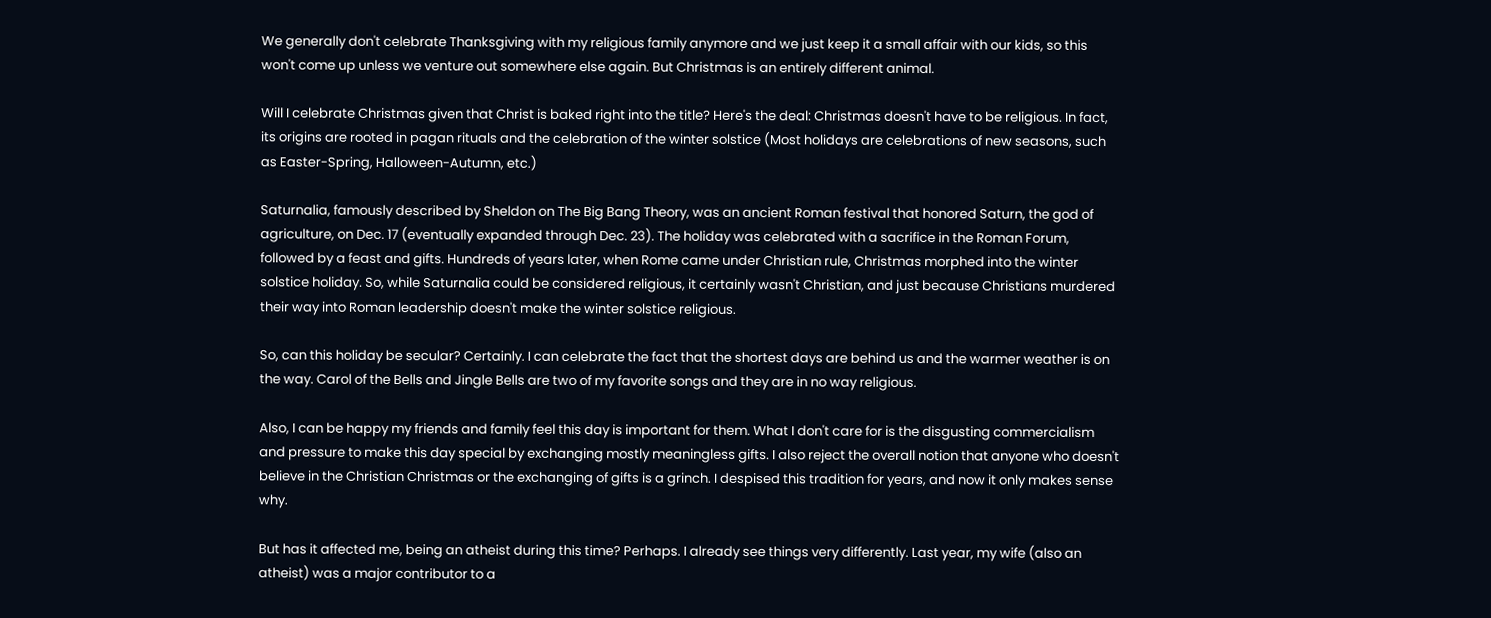We generally don't celebrate Thanksgiving with my religious family anymore and we just keep it a small affair with our kids, so this won't come up unless we venture out somewhere else again. But Christmas is an entirely different animal.

Will I celebrate Christmas given that Christ is baked right into the title? Here's the deal: Christmas doesn't have to be religious. In fact, its origins are rooted in pagan rituals and the celebration of the winter solstice (Most holidays are celebrations of new seasons, such as Easter-Spring, Halloween-Autumn, etc.)

Saturnalia, famously described by Sheldon on The Big Bang Theory, was an ancient Roman festival that honored Saturn, the god of agriculture, on Dec. 17 (eventually expanded through Dec. 23). The holiday was celebrated with a sacrifice in the Roman Forum, followed by a feast and gifts. Hundreds of years later, when Rome came under Christian rule, Christmas morphed into the winter solstice holiday. So, while Saturnalia could be considered religious, it certainly wasn't Christian, and just because Christians murdered their way into Roman leadership doesn't make the winter solstice religious.

So, can this holiday be secular? Certainly. I can celebrate the fact that the shortest days are behind us and the warmer weather is on the way. Carol of the Bells and Jingle Bells are two of my favorite songs and they are in no way religious.

Also, I can be happy my friends and family feel this day is important for them. What I don't care for is the disgusting commercialism and pressure to make this day special by exchanging mostly meaningless gifts. I also reject the overall notion that anyone who doesn't believe in the Christian Christmas or the exchanging of gifts is a grinch. I despised this tradition for years, and now it only makes sense why.

But has it affected me, being an atheist during this time? Perhaps. I already see things very differently. Last year, my wife (also an atheist) was a major contributor to a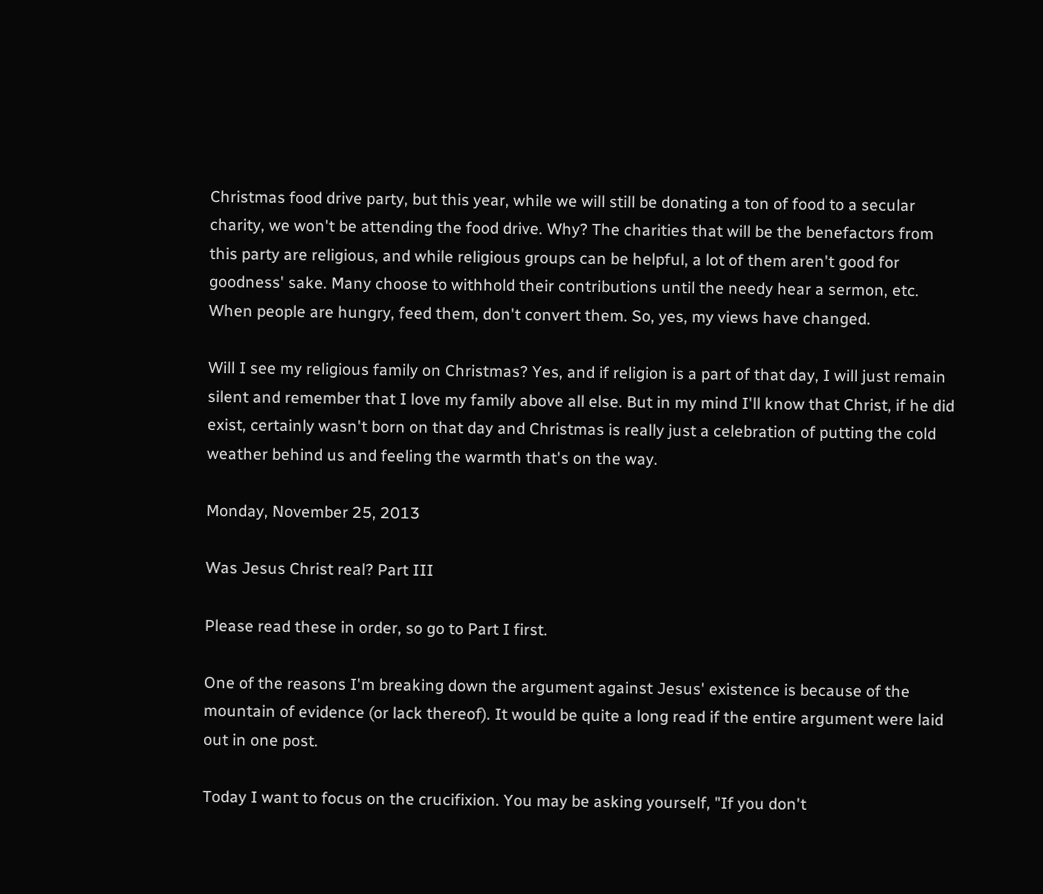Christmas food drive party, but this year, while we will still be donating a ton of food to a secular charity, we won't be attending the food drive. Why? The charities that will be the benefactors from this party are religious, and while religious groups can be helpful, a lot of them aren't good for goodness' sake. Many choose to withhold their contributions until the needy hear a sermon, etc. When people are hungry, feed them, don't convert them. So, yes, my views have changed.

Will I see my religious family on Christmas? Yes, and if religion is a part of that day, I will just remain silent and remember that I love my family above all else. But in my mind I'll know that Christ, if he did exist, certainly wasn't born on that day and Christmas is really just a celebration of putting the cold weather behind us and feeling the warmth that's on the way.

Monday, November 25, 2013

Was Jesus Christ real? Part III

Please read these in order, so go to Part I first.

One of the reasons I'm breaking down the argument against Jesus' existence is because of the mountain of evidence (or lack thereof). It would be quite a long read if the entire argument were laid out in one post.

Today I want to focus on the crucifixion. You may be asking yourself, "If you don't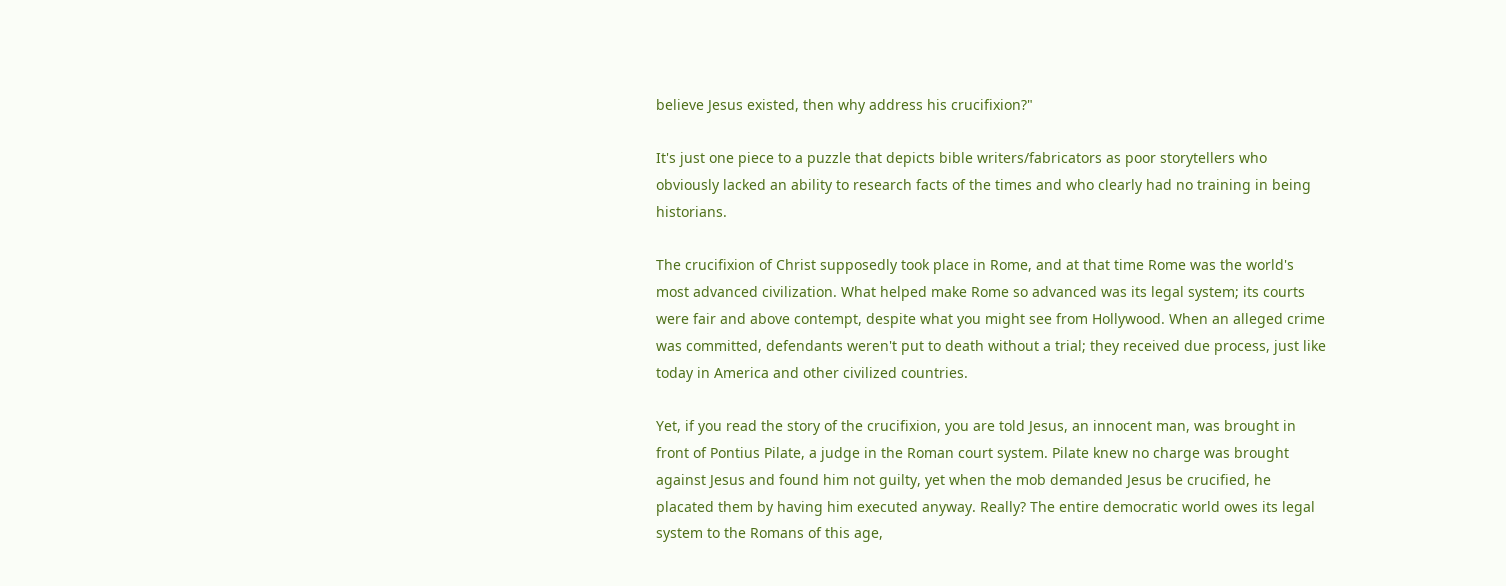believe Jesus existed, then why address his crucifixion?"

It's just one piece to a puzzle that depicts bible writers/fabricators as poor storytellers who obviously lacked an ability to research facts of the times and who clearly had no training in being historians.

The crucifixion of Christ supposedly took place in Rome, and at that time Rome was the world's most advanced civilization. What helped make Rome so advanced was its legal system; its courts were fair and above contempt, despite what you might see from Hollywood. When an alleged crime was committed, defendants weren't put to death without a trial; they received due process, just like today in America and other civilized countries.

Yet, if you read the story of the crucifixion, you are told Jesus, an innocent man, was brought in front of Pontius Pilate, a judge in the Roman court system. Pilate knew no charge was brought against Jesus and found him not guilty, yet when the mob demanded Jesus be crucified, he placated them by having him executed anyway. Really? The entire democratic world owes its legal system to the Romans of this age,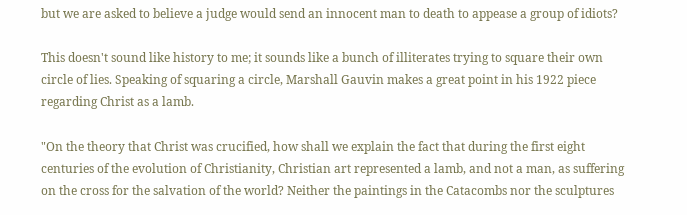but we are asked to believe a judge would send an innocent man to death to appease a group of idiots?

This doesn't sound like history to me; it sounds like a bunch of illiterates trying to square their own circle of lies. Speaking of squaring a circle, Marshall Gauvin makes a great point in his 1922 piece regarding Christ as a lamb.

"On the theory that Christ was crucified, how shall we explain the fact that during the first eight centuries of the evolution of Christianity, Christian art represented a lamb, and not a man, as suffering on the cross for the salvation of the world? Neither the paintings in the Catacombs nor the sculptures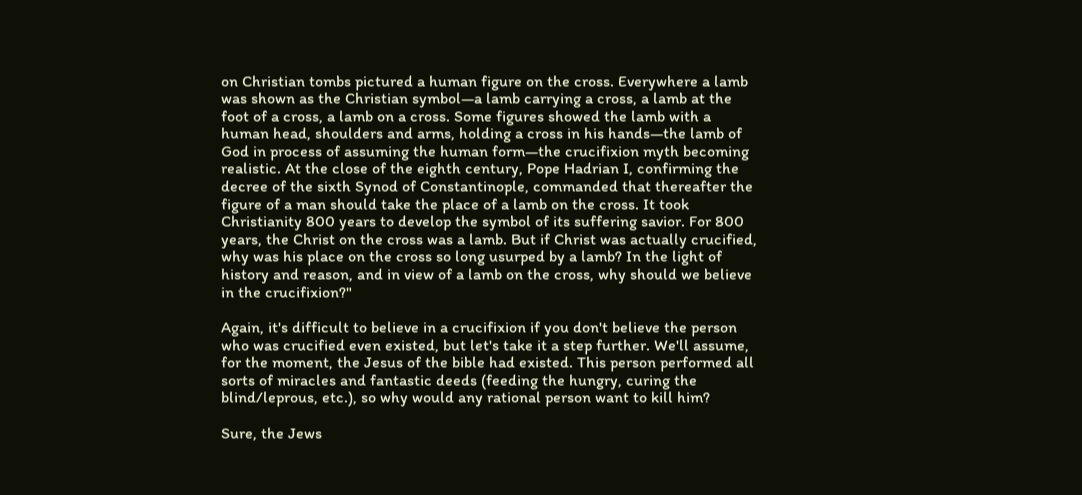on Christian tombs pictured a human figure on the cross. Everywhere a lamb was shown as the Christian symbol—a lamb carrying a cross, a lamb at the foot of a cross, a lamb on a cross. Some figures showed the lamb with a human head, shoulders and arms, holding a cross in his hands—the lamb of God in process of assuming the human form—the crucifixion myth becoming realistic. At the close of the eighth century, Pope Hadrian I, confirming the decree of the sixth Synod of Constantinople, commanded that thereafter the figure of a man should take the place of a lamb on the cross. It took Christianity 800 years to develop the symbol of its suffering savior. For 800 years, the Christ on the cross was a lamb. But if Christ was actually crucified, why was his place on the cross so long usurped by a lamb? In the light of history and reason, and in view of a lamb on the cross, why should we believe in the crucifixion?"

Again, it's difficult to believe in a crucifixion if you don't believe the person who was crucified even existed, but let's take it a step further. We'll assume, for the moment, the Jesus of the bible had existed. This person performed all sorts of miracles and fantastic deeds (feeding the hungry, curing the blind/leprous, etc.), so why would any rational person want to kill him?

Sure, the Jews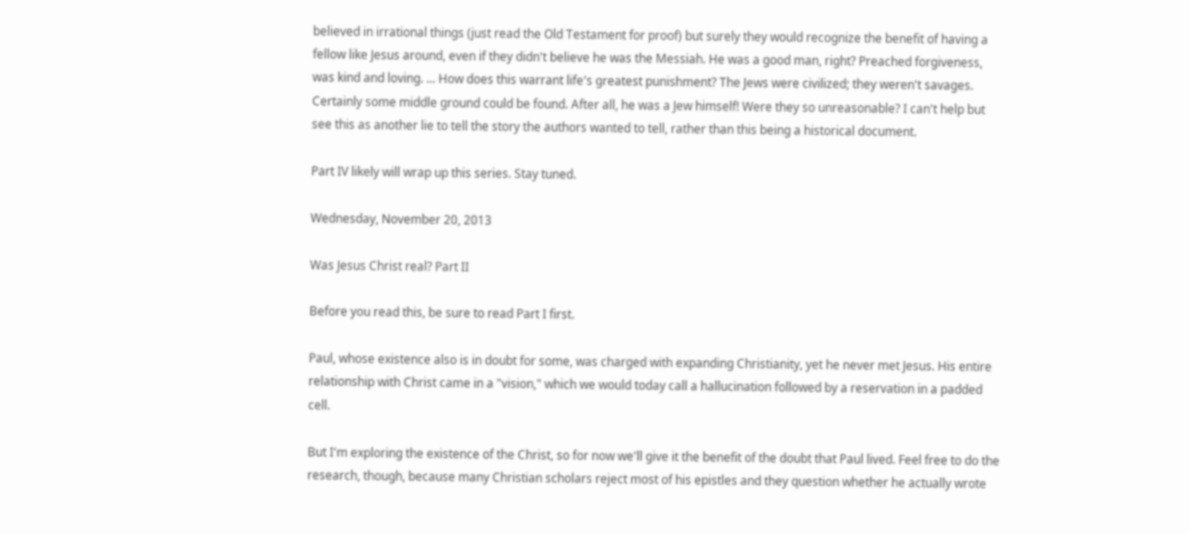believed in irrational things (just read the Old Testament for proof) but surely they would recognize the benefit of having a fellow like Jesus around, even if they didn't believe he was the Messiah. He was a good man, right? Preached forgiveness, was kind and loving. ... How does this warrant life's greatest punishment? The Jews were civilized; they weren't savages. Certainly some middle ground could be found. After all, he was a Jew himself! Were they so unreasonable? I can't help but see this as another lie to tell the story the authors wanted to tell, rather than this being a historical document.

Part IV likely will wrap up this series. Stay tuned.

Wednesday, November 20, 2013

Was Jesus Christ real? Part II

Before you read this, be sure to read Part I first.

Paul, whose existence also is in doubt for some, was charged with expanding Christianity, yet he never met Jesus. His entire relationship with Christ came in a "vision," which we would today call a hallucination followed by a reservation in a padded cell.

But I'm exploring the existence of the Christ, so for now we'll give it the benefit of the doubt that Paul lived. Feel free to do the research, though, because many Christian scholars reject most of his epistles and they question whether he actually wrote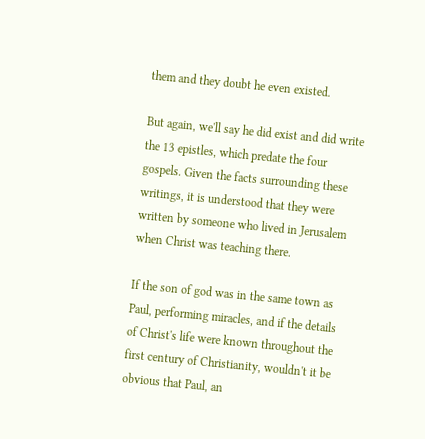them and they doubt he even existed.

But again, we'll say he did exist and did write the 13 epistles, which predate the four gospels. Given the facts surrounding these writings, it is understood that they were written by someone who lived in Jerusalem when Christ was teaching there.

If the son of god was in the same town as Paul, performing miracles, and if the details of Christ's life were known throughout the first century of Christianity, wouldn't it be obvious that Paul, an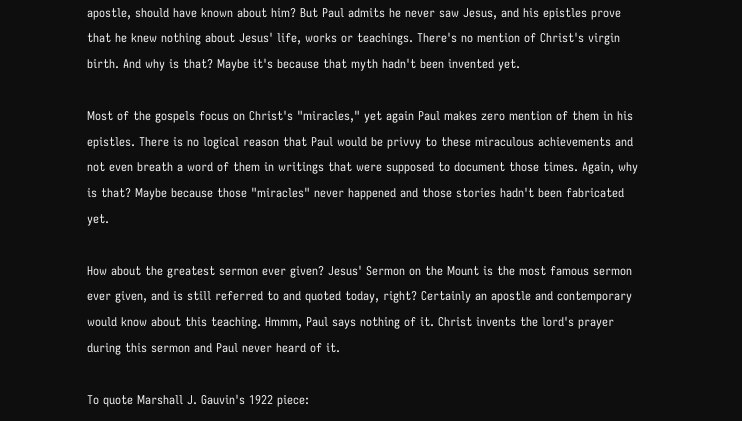apostle, should have known about him? But Paul admits he never saw Jesus, and his epistles prove that he knew nothing about Jesus' life, works or teachings. There's no mention of Christ's virgin birth. And why is that? Maybe it's because that myth hadn't been invented yet.

Most of the gospels focus on Christ's "miracles," yet again Paul makes zero mention of them in his epistles. There is no logical reason that Paul would be privvy to these miraculous achievements and not even breath a word of them in writings that were supposed to document those times. Again, why is that? Maybe because those "miracles" never happened and those stories hadn't been fabricated yet.

How about the greatest sermon ever given? Jesus' Sermon on the Mount is the most famous sermon ever given, and is still referred to and quoted today, right? Certainly an apostle and contemporary would know about this teaching. Hmmm, Paul says nothing of it. Christ invents the lord's prayer during this sermon and Paul never heard of it.

To quote Marshall J. Gauvin's 1922 piece: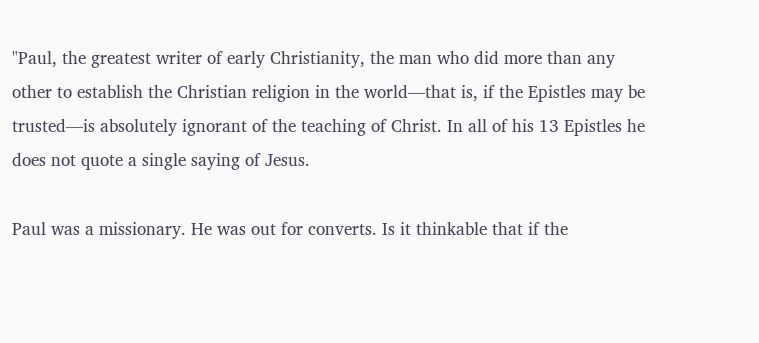"Paul, the greatest writer of early Christianity, the man who did more than any other to establish the Christian religion in the world—that is, if the Epistles may be trusted—is absolutely ignorant of the teaching of Christ. In all of his 13 Epistles he does not quote a single saying of Jesus.

Paul was a missionary. He was out for converts. Is it thinkable that if the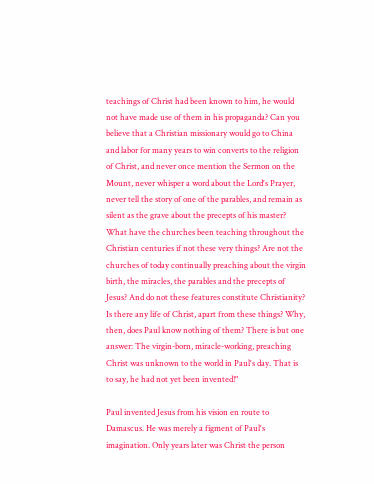teachings of Christ had been known to him, he would not have made use of them in his propaganda? Can you believe that a Christian missionary would go to China and labor for many years to win converts to the religion of Christ, and never once mention the Sermon on the Mount, never whisper a word about the Lord's Prayer, never tell the story of one of the parables, and remain as silent as the grave about the precepts of his master? What have the churches been teaching throughout the Christian centuries if not these very things? Are not the churches of today continually preaching about the virgin birth, the miracles, the parables and the precepts of Jesus? And do not these features constitute Christianity? Is there any life of Christ, apart from these things? Why, then, does Paul know nothing of them? There is but one answer: The virgin-born, miracle-working, preaching Christ was unknown to the world in Paul's day. That is to say, he had not yet been invented!"

Paul invented Jesus from his vision en route to Damascus. He was merely a figment of Paul's imagination. Only years later was Christ the person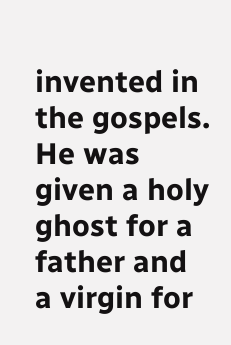invented in the gospels. He was given a holy ghost for a father and a virgin for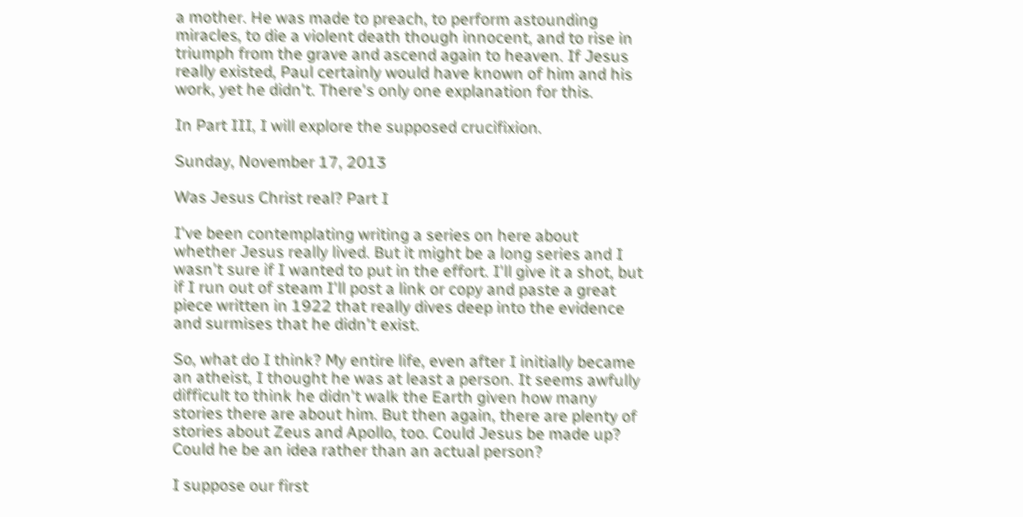a mother. He was made to preach, to perform astounding miracles, to die a violent death though innocent, and to rise in triumph from the grave and ascend again to heaven. If Jesus really existed, Paul certainly would have known of him and his work, yet he didn't. There's only one explanation for this.

In Part III, I will explore the supposed crucifixion.

Sunday, November 17, 2013

Was Jesus Christ real? Part I

I've been contemplating writing a series on here about whether Jesus really lived. But it might be a long series and I wasn't sure if I wanted to put in the effort. I'll give it a shot, but if I run out of steam I'll post a link or copy and paste a great piece written in 1922 that really dives deep into the evidence and surmises that he didn't exist.

So, what do I think? My entire life, even after I initially became an atheist, I thought he was at least a person. It seems awfully difficult to think he didn't walk the Earth given how many stories there are about him. But then again, there are plenty of stories about Zeus and Apollo, too. Could Jesus be made up? Could he be an idea rather than an actual person?

I suppose our first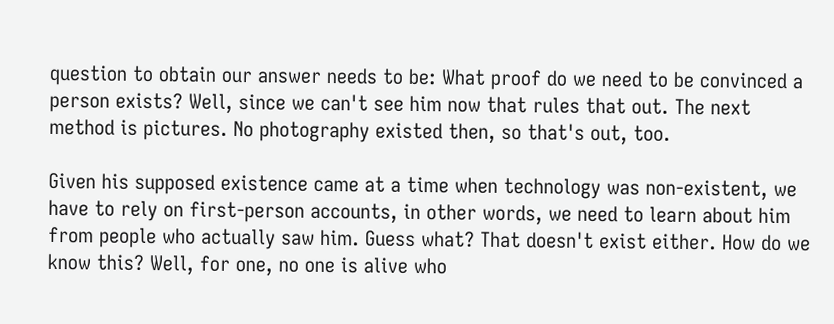question to obtain our answer needs to be: What proof do we need to be convinced a person exists? Well, since we can't see him now that rules that out. The next method is pictures. No photography existed then, so that's out, too.

Given his supposed existence came at a time when technology was non-existent, we have to rely on first-person accounts, in other words, we need to learn about him from people who actually saw him. Guess what? That doesn't exist either. How do we know this? Well, for one, no one is alive who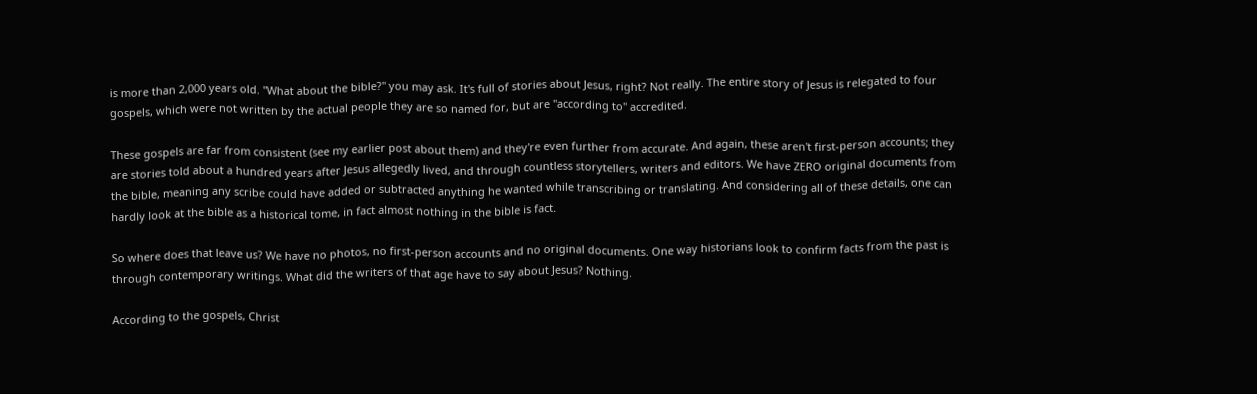is more than 2,000 years old. "What about the bible?" you may ask. It's full of stories about Jesus, right? Not really. The entire story of Jesus is relegated to four gospels, which were not written by the actual people they are so named for, but are "according to" accredited.

These gospels are far from consistent (see my earlier post about them) and they're even further from accurate. And again, these aren't first-person accounts; they are stories told about a hundred years after Jesus allegedly lived, and through countless storytellers, writers and editors. We have ZERO original documents from the bible, meaning any scribe could have added or subtracted anything he wanted while transcribing or translating. And considering all of these details, one can hardly look at the bible as a historical tome, in fact almost nothing in the bible is fact.

So where does that leave us? We have no photos, no first-person accounts and no original documents. One way historians look to confirm facts from the past is through contemporary writings. What did the writers of that age have to say about Jesus? Nothing.

According to the gospels, Christ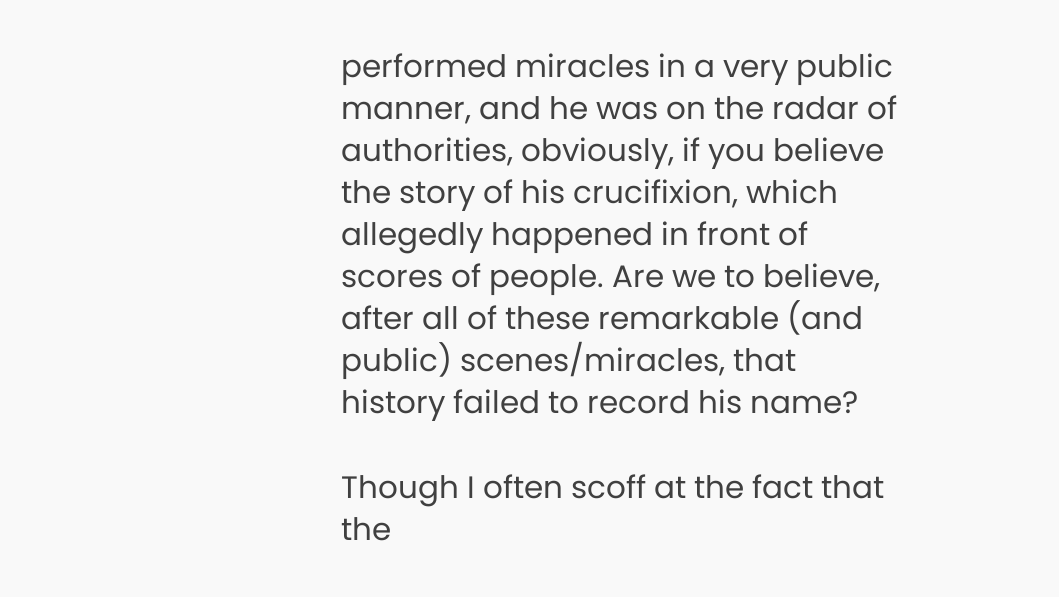performed miracles in a very public manner, and he was on the radar of authorities, obviously, if you believe the story of his crucifixion, which allegedly happened in front of scores of people. Are we to believe, after all of these remarkable (and public) scenes/miracles, that history failed to record his name?

Though I often scoff at the fact that the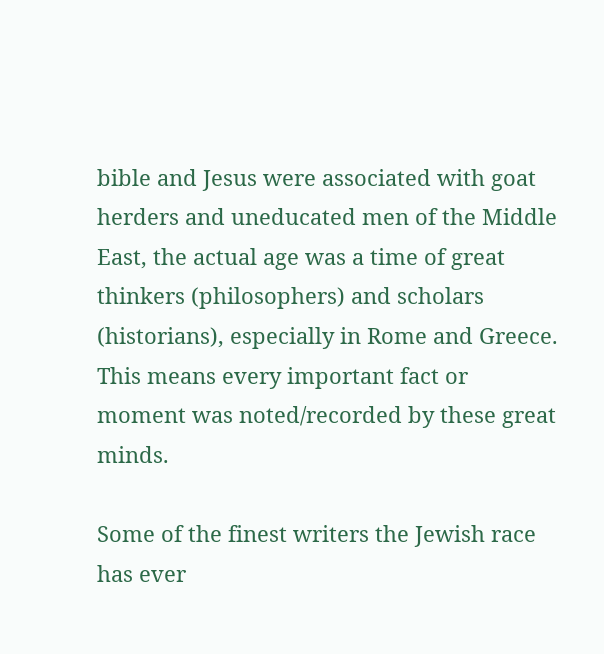bible and Jesus were associated with goat herders and uneducated men of the Middle East, the actual age was a time of great thinkers (philosophers) and scholars (historians), especially in Rome and Greece. This means every important fact or moment was noted/recorded by these great minds.

Some of the finest writers the Jewish race has ever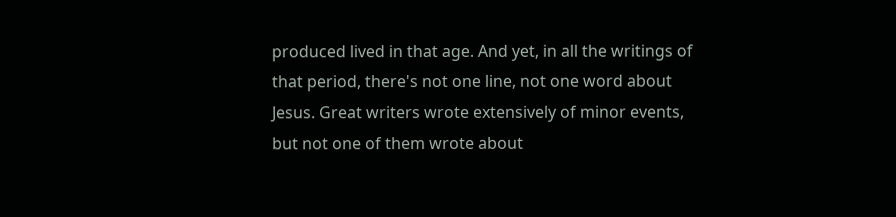produced lived in that age. And yet, in all the writings of that period, there's not one line, not one word about Jesus. Great writers wrote extensively of minor events, but not one of them wrote about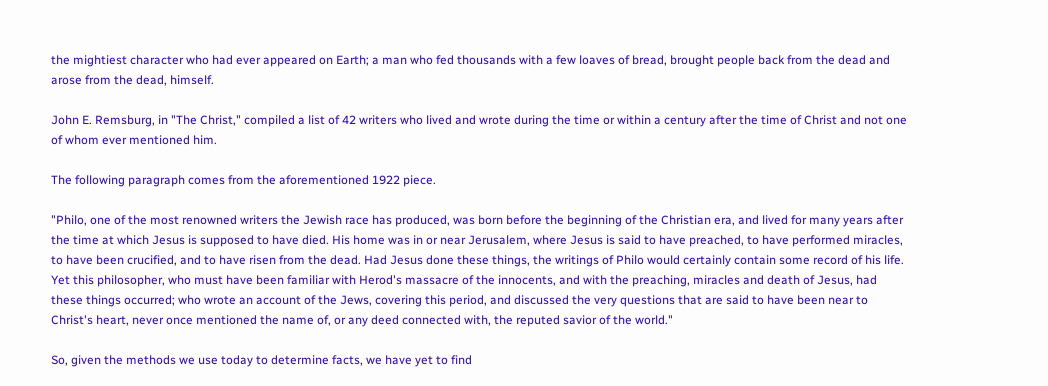the mightiest character who had ever appeared on Earth; a man who fed thousands with a few loaves of bread, brought people back from the dead and arose from the dead, himself.

John E. Remsburg, in "The Christ," compiled a list of 42 writers who lived and wrote during the time or within a century after the time of Christ and not one of whom ever mentioned him.

The following paragraph comes from the aforementioned 1922 piece.

"Philo, one of the most renowned writers the Jewish race has produced, was born before the beginning of the Christian era, and lived for many years after the time at which Jesus is supposed to have died. His home was in or near Jerusalem, where Jesus is said to have preached, to have performed miracles, to have been crucified, and to have risen from the dead. Had Jesus done these things, the writings of Philo would certainly contain some record of his life. Yet this philosopher, who must have been familiar with Herod's massacre of the innocents, and with the preaching, miracles and death of Jesus, had these things occurred; who wrote an account of the Jews, covering this period, and discussed the very questions that are said to have been near to Christ's heart, never once mentioned the name of, or any deed connected with, the reputed savior of the world."

So, given the methods we use today to determine facts, we have yet to find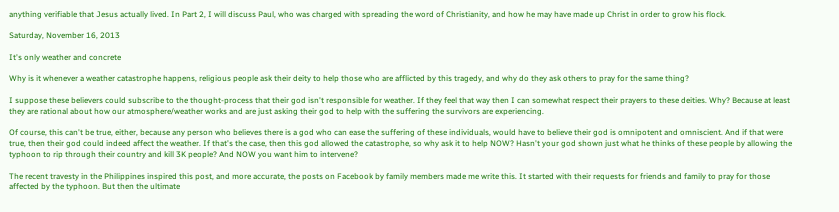anything verifiable that Jesus actually lived. In Part 2, I will discuss Paul, who was charged with spreading the word of Christianity, and how he may have made up Christ in order to grow his flock.

Saturday, November 16, 2013

It's only weather and concrete

Why is it whenever a weather catastrophe happens, religious people ask their deity to help those who are afflicted by this tragedy, and why do they ask others to pray for the same thing?

I suppose these believers could subscribe to the thought-process that their god isn't responsible for weather. If they feel that way then I can somewhat respect their prayers to these deities. Why? Because at least they are rational about how our atmosphere/weather works and are just asking their god to help with the suffering the survivors are experiencing.

Of course, this can't be true, either, because any person who believes there is a god who can ease the suffering of these individuals, would have to believe their god is omnipotent and omniscient. And if that were true, then their god could indeed affect the weather. If that's the case, then this god allowed the catastrophe, so why ask it to help NOW? Hasn't your god shown just what he thinks of these people by allowing the typhoon to rip through their country and kill 3K people? And NOW you want him to intervene?

The recent travesty in the Philippines inspired this post, and more accurate, the posts on Facebook by family members made me write this. It started with their requests for friends and family to pray for those affected by the typhoon. But then the ultimate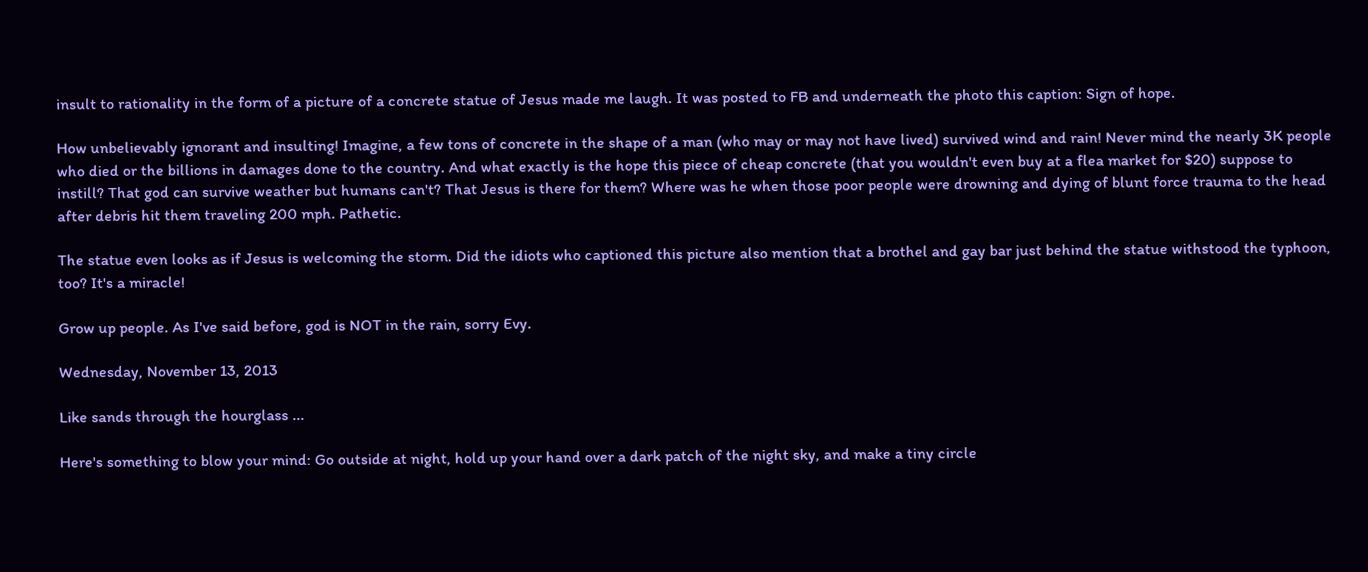insult to rationality in the form of a picture of a concrete statue of Jesus made me laugh. It was posted to FB and underneath the photo this caption: Sign of hope.

How unbelievably ignorant and insulting! Imagine, a few tons of concrete in the shape of a man (who may or may not have lived) survived wind and rain! Never mind the nearly 3K people who died or the billions in damages done to the country. And what exactly is the hope this piece of cheap concrete (that you wouldn't even buy at a flea market for $20) suppose to instill? That god can survive weather but humans can't? That Jesus is there for them? Where was he when those poor people were drowning and dying of blunt force trauma to the head after debris hit them traveling 200 mph. Pathetic.

The statue even looks as if Jesus is welcoming the storm. Did the idiots who captioned this picture also mention that a brothel and gay bar just behind the statue withstood the typhoon, too? It's a miracle!

Grow up people. As I've said before, god is NOT in the rain, sorry Evy.

Wednesday, November 13, 2013

Like sands through the hourglass ...

Here's something to blow your mind: Go outside at night, hold up your hand over a dark patch of the night sky, and make a tiny circle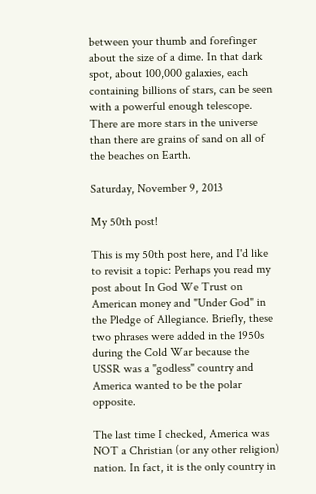between your thumb and forefinger about the size of a dime. In that dark spot, about 100,000 galaxies, each containing billions of stars, can be seen with a powerful enough telescope. There are more stars in the universe than there are grains of sand on all of the beaches on Earth.

Saturday, November 9, 2013

My 50th post!

This is my 50th post here, and I'd like to revisit a topic: Perhaps you read my post about In God We Trust on American money and "Under God" in the Pledge of Allegiance. Briefly, these two phrases were added in the 1950s during the Cold War because the USSR was a "godless" country and America wanted to be the polar opposite.

The last time I checked, America was NOT a Christian (or any other religion) nation. In fact, it is the only country in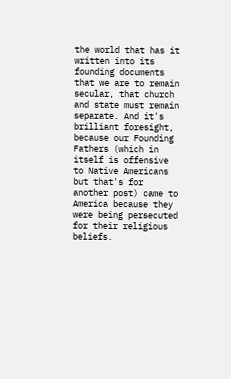the world that has it written into its founding documents that we are to remain secular, that church and state must remain separate. And it's brilliant foresight, because our Founding Fathers (which in itself is offensive to Native Americans but that's for another post) came to America because they were being persecuted for their religious beliefs.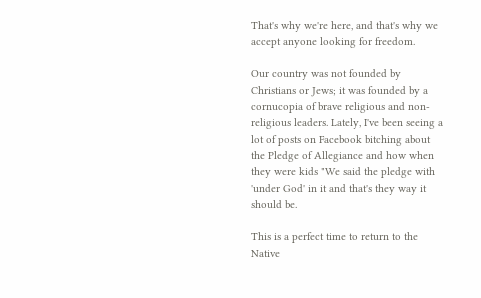That's why we're here, and that's why we accept anyone looking for freedom.

Our country was not founded by Christians or Jews; it was founded by a cornucopia of brave religious and non-religious leaders. Lately, I've been seeing a lot of posts on Facebook bitching about the Pledge of Allegiance and how when they were kids "We said the pledge with 'under God' in it and that's they way it should be.

This is a perfect time to return to the Native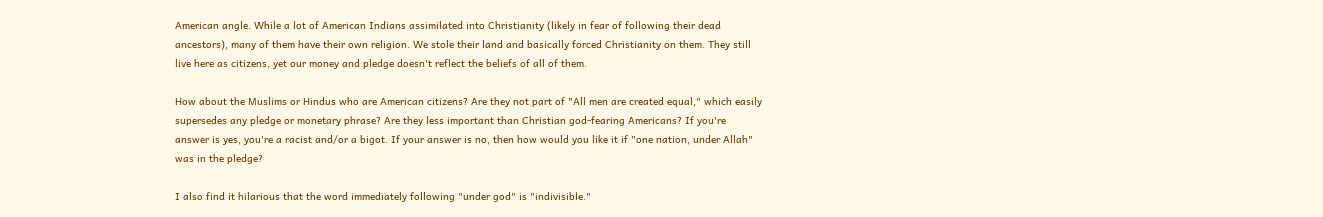American angle. While a lot of American Indians assimilated into Christianity (likely in fear of following their dead ancestors), many of them have their own religion. We stole their land and basically forced Christianity on them. They still live here as citizens, yet our money and pledge doesn't reflect the beliefs of all of them.

How about the Muslims or Hindus who are American citizens? Are they not part of "All men are created equal," which easily supersedes any pledge or monetary phrase? Are they less important than Christian god-fearing Americans? If you're answer is yes, you're a racist and/or a bigot. If your answer is no, then how would you like it if "one nation, under Allah" was in the pledge?

I also find it hilarious that the word immediately following "under god" is "indivisible."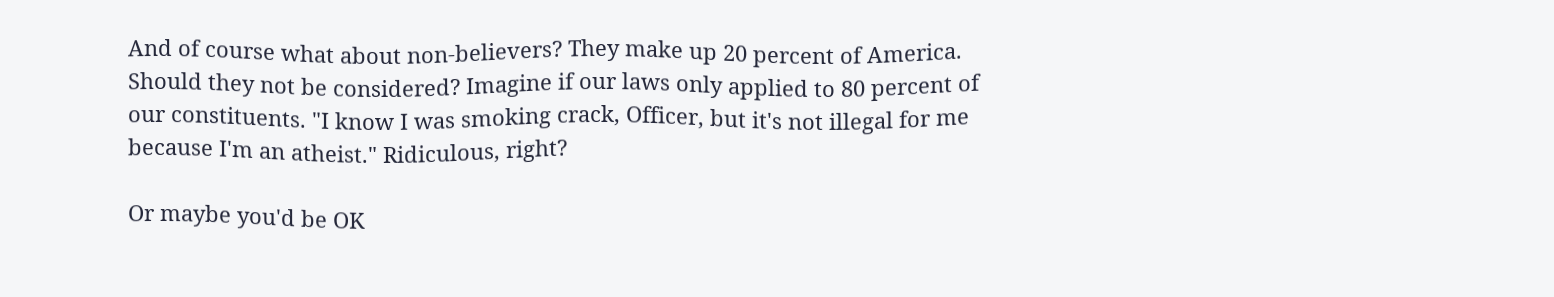And of course what about non-believers? They make up 20 percent of America. Should they not be considered? Imagine if our laws only applied to 80 percent of our constituents. "I know I was smoking crack, Officer, but it's not illegal for me because I'm an atheist." Ridiculous, right?

Or maybe you'd be OK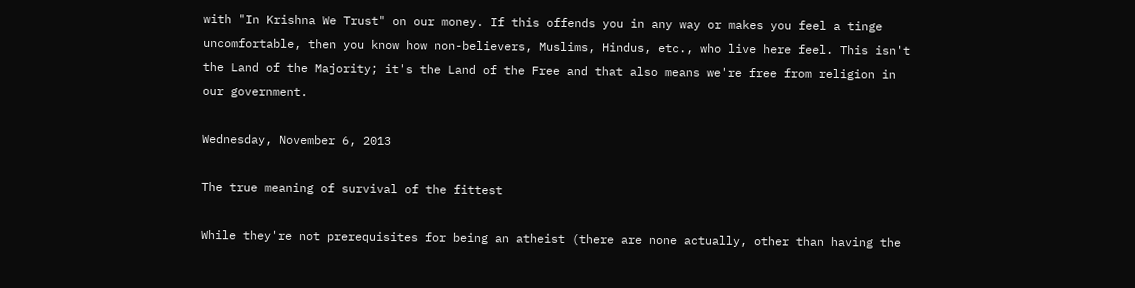with "In Krishna We Trust" on our money. If this offends you in any way or makes you feel a tinge uncomfortable, then you know how non-believers, Muslims, Hindus, etc., who live here feel. This isn't the Land of the Majority; it's the Land of the Free and that also means we're free from religion in our government.

Wednesday, November 6, 2013

The true meaning of survival of the fittest

While they're not prerequisites for being an atheist (there are none actually, other than having the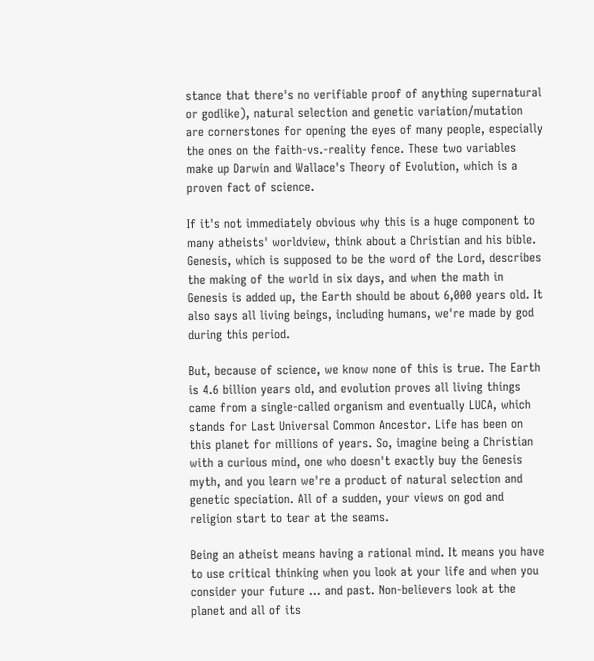stance that there's no verifiable proof of anything supernatural or godlike), natural selection and genetic variation/mutation are cornerstones for opening the eyes of many people, especially the ones on the faith-vs.-reality fence. These two variables make up Darwin and Wallace's Theory of Evolution, which is a proven fact of science.

If it's not immediately obvious why this is a huge component to many atheists' worldview, think about a Christian and his bible. Genesis, which is supposed to be the word of the Lord, describes the making of the world in six days, and when the math in Genesis is added up, the Earth should be about 6,000 years old. It also says all living beings, including humans, we're made by god during this period.

But, because of science, we know none of this is true. The Earth is 4.6 billion years old, and evolution proves all living things came from a single-called organism and eventually LUCA, which stands for Last Universal Common Ancestor. Life has been on this planet for millions of years. So, imagine being a Christian with a curious mind, one who doesn't exactly buy the Genesis myth, and you learn we're a product of natural selection and genetic speciation. All of a sudden, your views on god and religion start to tear at the seams.

Being an atheist means having a rational mind. It means you have to use critical thinking when you look at your life and when you consider your future ... and past. Non-believers look at the planet and all of its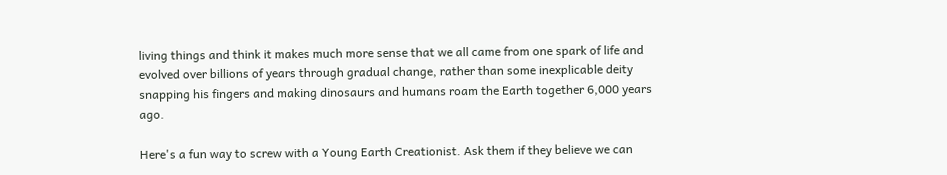living things and think it makes much more sense that we all came from one spark of life and evolved over billions of years through gradual change, rather than some inexplicable deity snapping his fingers and making dinosaurs and humans roam the Earth together 6,000 years ago.

Here's a fun way to screw with a Young Earth Creationist. Ask them if they believe we can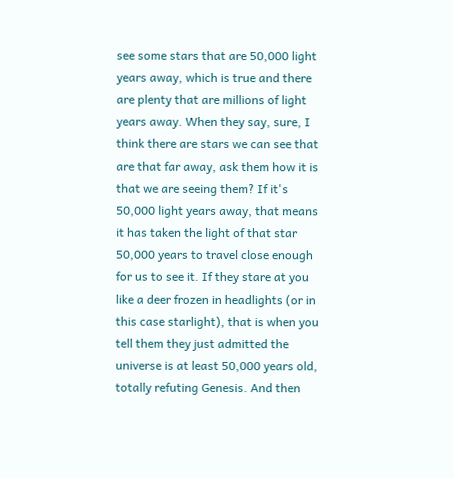see some stars that are 50,000 light years away, which is true and there are plenty that are millions of light years away. When they say, sure, I think there are stars we can see that are that far away, ask them how it is that we are seeing them? If it's 50,000 light years away, that means it has taken the light of that star 50,000 years to travel close enough for us to see it. If they stare at you like a deer frozen in headlights (or in this case starlight), that is when you tell them they just admitted the universe is at least 50,000 years old, totally refuting Genesis. And then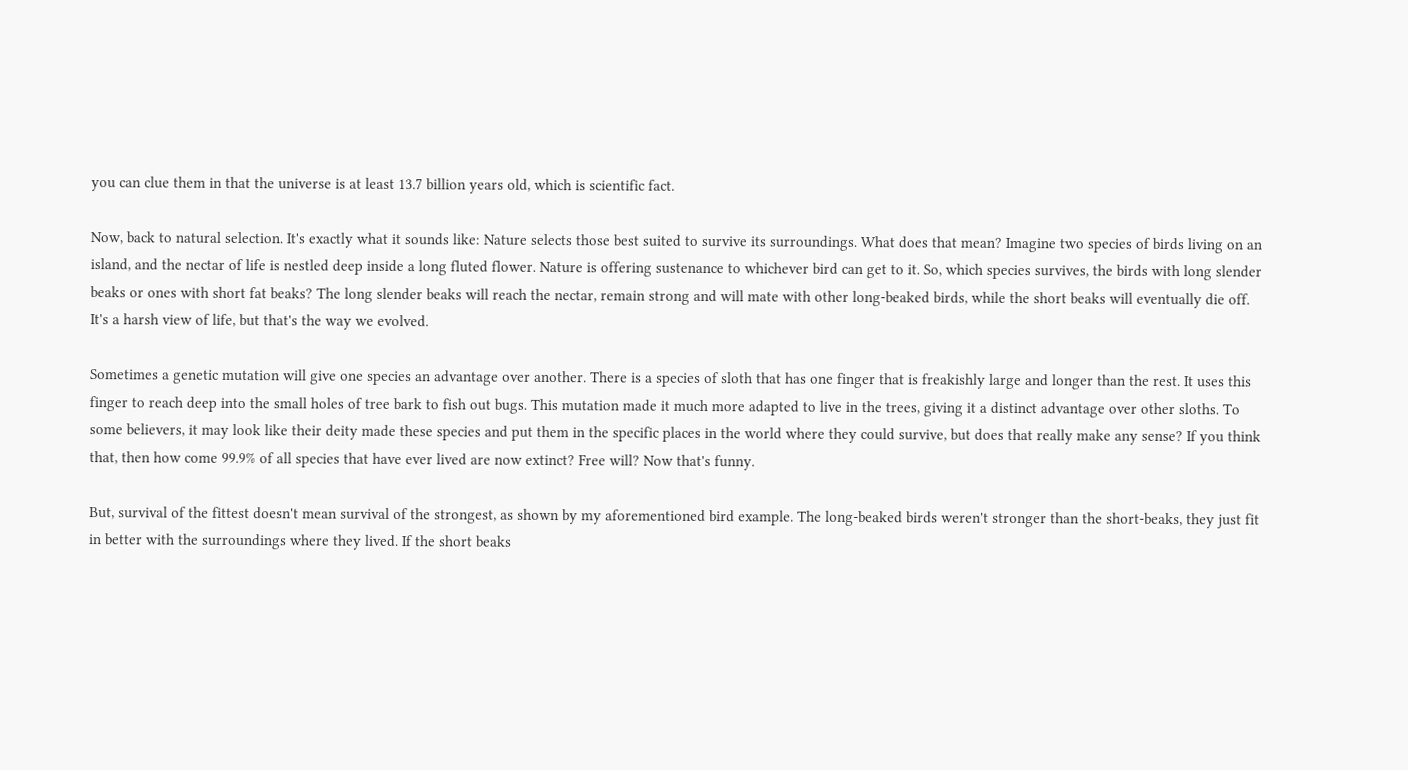you can clue them in that the universe is at least 13.7 billion years old, which is scientific fact.

Now, back to natural selection. It's exactly what it sounds like: Nature selects those best suited to survive its surroundings. What does that mean? Imagine two species of birds living on an island, and the nectar of life is nestled deep inside a long fluted flower. Nature is offering sustenance to whichever bird can get to it. So, which species survives, the birds with long slender beaks or ones with short fat beaks? The long slender beaks will reach the nectar, remain strong and will mate with other long-beaked birds, while the short beaks will eventually die off. It's a harsh view of life, but that's the way we evolved.

Sometimes a genetic mutation will give one species an advantage over another. There is a species of sloth that has one finger that is freakishly large and longer than the rest. It uses this finger to reach deep into the small holes of tree bark to fish out bugs. This mutation made it much more adapted to live in the trees, giving it a distinct advantage over other sloths. To some believers, it may look like their deity made these species and put them in the specific places in the world where they could survive, but does that really make any sense? If you think that, then how come 99.9% of all species that have ever lived are now extinct? Free will? Now that's funny.

But, survival of the fittest doesn't mean survival of the strongest, as shown by my aforementioned bird example. The long-beaked birds weren't stronger than the short-beaks, they just fit in better with the surroundings where they lived. If the short beaks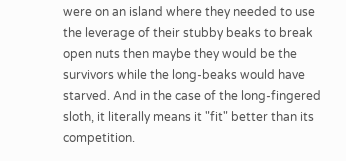were on an island where they needed to use the leverage of their stubby beaks to break open nuts then maybe they would be the survivors while the long-beaks would have starved. And in the case of the long-fingered sloth, it literally means it "fit" better than its  competition.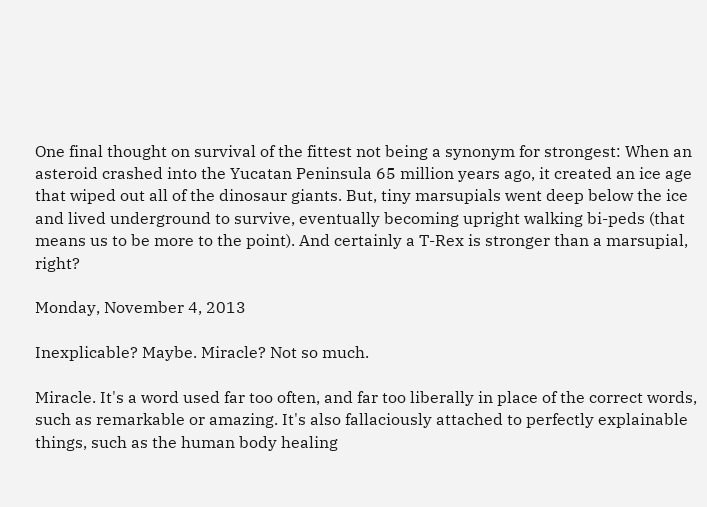One final thought on survival of the fittest not being a synonym for strongest: When an asteroid crashed into the Yucatan Peninsula 65 million years ago, it created an ice age that wiped out all of the dinosaur giants. But, tiny marsupials went deep below the ice and lived underground to survive, eventually becoming upright walking bi-peds (that means us to be more to the point). And certainly a T-Rex is stronger than a marsupial, right?

Monday, November 4, 2013

Inexplicable? Maybe. Miracle? Not so much.

Miracle. It's a word used far too often, and far too liberally in place of the correct words, such as remarkable or amazing. It's also fallaciously attached to perfectly explainable things, such as the human body healing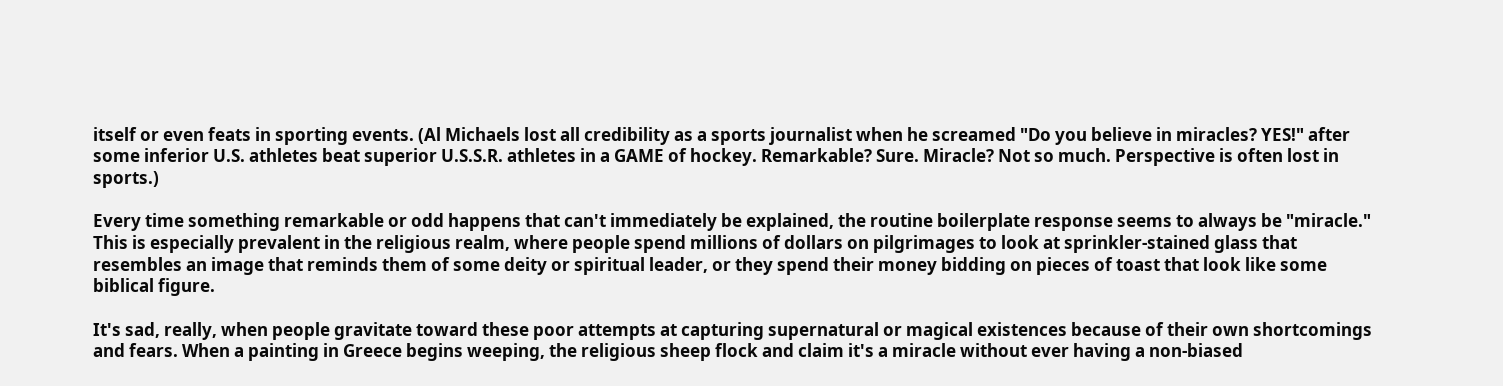itself or even feats in sporting events. (Al Michaels lost all credibility as a sports journalist when he screamed "Do you believe in miracles? YES!" after some inferior U.S. athletes beat superior U.S.S.R. athletes in a GAME of hockey. Remarkable? Sure. Miracle? Not so much. Perspective is often lost in sports.)

Every time something remarkable or odd happens that can't immediately be explained, the routine boilerplate response seems to always be "miracle." This is especially prevalent in the religious realm, where people spend millions of dollars on pilgrimages to look at sprinkler-stained glass that resembles an image that reminds them of some deity or spiritual leader, or they spend their money bidding on pieces of toast that look like some biblical figure.

It's sad, really, when people gravitate toward these poor attempts at capturing supernatural or magical existences because of their own shortcomings and fears. When a painting in Greece begins weeping, the religious sheep flock and claim it's a miracle without ever having a non-biased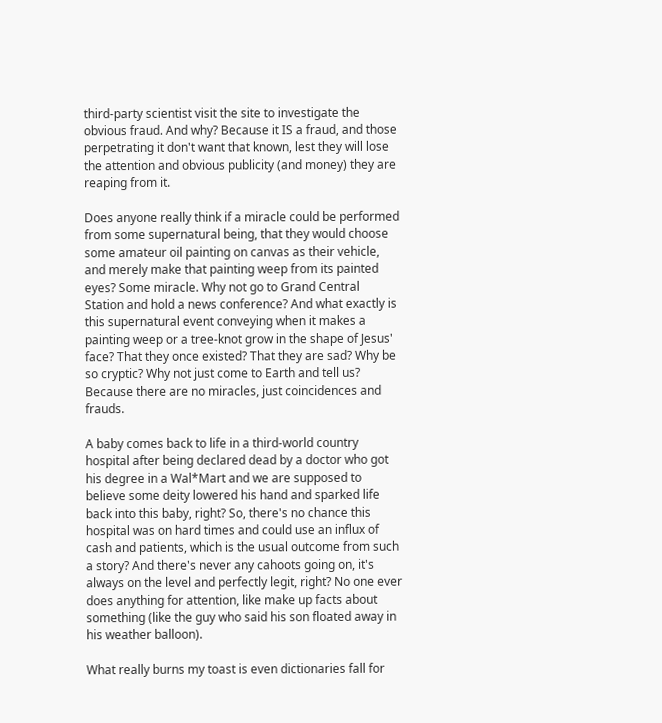third-party scientist visit the site to investigate the obvious fraud. And why? Because it IS a fraud, and those perpetrating it don't want that known, lest they will lose the attention and obvious publicity (and money) they are reaping from it.

Does anyone really think if a miracle could be performed from some supernatural being, that they would choose some amateur oil painting on canvas as their vehicle, and merely make that painting weep from its painted eyes? Some miracle. Why not go to Grand Central Station and hold a news conference? And what exactly is this supernatural event conveying when it makes a painting weep or a tree-knot grow in the shape of Jesus' face? That they once existed? That they are sad? Why be so cryptic? Why not just come to Earth and tell us? Because there are no miracles, just coincidences and frauds.

A baby comes back to life in a third-world country hospital after being declared dead by a doctor who got his degree in a Wal*Mart and we are supposed to believe some deity lowered his hand and sparked life back into this baby, right? So, there's no chance this hospital was on hard times and could use an influx of cash and patients, which is the usual outcome from such a story? And there's never any cahoots going on, it's always on the level and perfectly legit, right? No one ever does anything for attention, like make up facts about something (like the guy who said his son floated away in his weather balloon).

What really burns my toast is even dictionaries fall for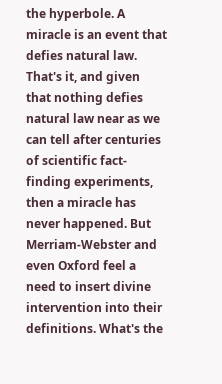the hyperbole. A miracle is an event that defies natural law. That's it, and given that nothing defies natural law near as we can tell after centuries of scientific fact-finding experiments, then a miracle has never happened. But Merriam-Webster and even Oxford feel a need to insert divine intervention into their definitions. What's the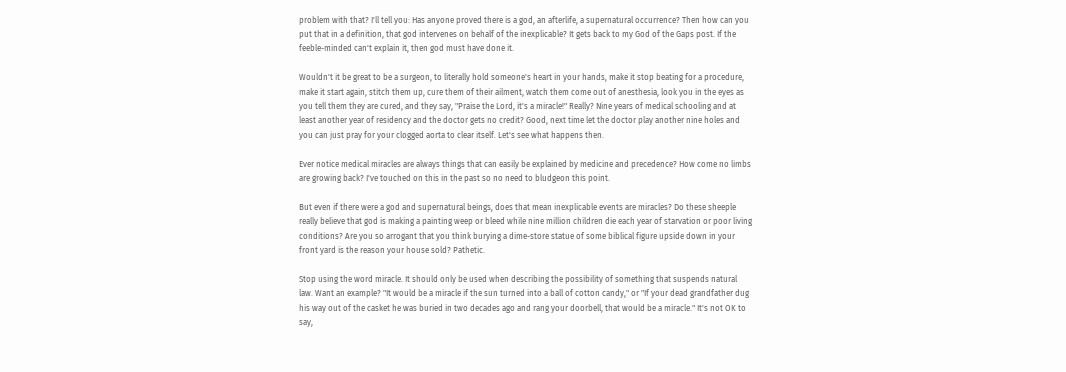problem with that? I'll tell you: Has anyone proved there is a god, an afterlife, a supernatural occurrence? Then how can you put that in a definition, that god intervenes on behalf of the inexplicable? It gets back to my God of the Gaps post. If the feeble-minded can't explain it, then god must have done it.

Wouldn't it be great to be a surgeon, to literally hold someone's heart in your hands, make it stop beating for a procedure, make it start again, stitch them up, cure them of their ailment, watch them come out of anesthesia, look you in the eyes as you tell them they are cured, and they say, "Praise the Lord, it's a miracle!" Really? Nine years of medical schooling and at least another year of residency and the doctor gets no credit? Good, next time let the doctor play another nine holes and you can just pray for your clogged aorta to clear itself. Let's see what happens then.

Ever notice medical miracles are always things that can easily be explained by medicine and precedence? How come no limbs are growing back? I've touched on this in the past so no need to bludgeon this point.

But even if there were a god and supernatural beings, does that mean inexplicable events are miracles? Do these sheeple really believe that god is making a painting weep or bleed while nine million children die each year of starvation or poor living conditions? Are you so arrogant that you think burying a dime-store statue of some biblical figure upside down in your front yard is the reason your house sold? Pathetic.

Stop using the word miracle. It should only be used when describing the possibility of something that suspends natural law. Want an example? "It would be a miracle if the sun turned into a ball of cotton candy," or "If your dead grandfather dug his way out of the casket he was buried in two decades ago and rang your doorbell, that would be a miracle." It's not OK to say,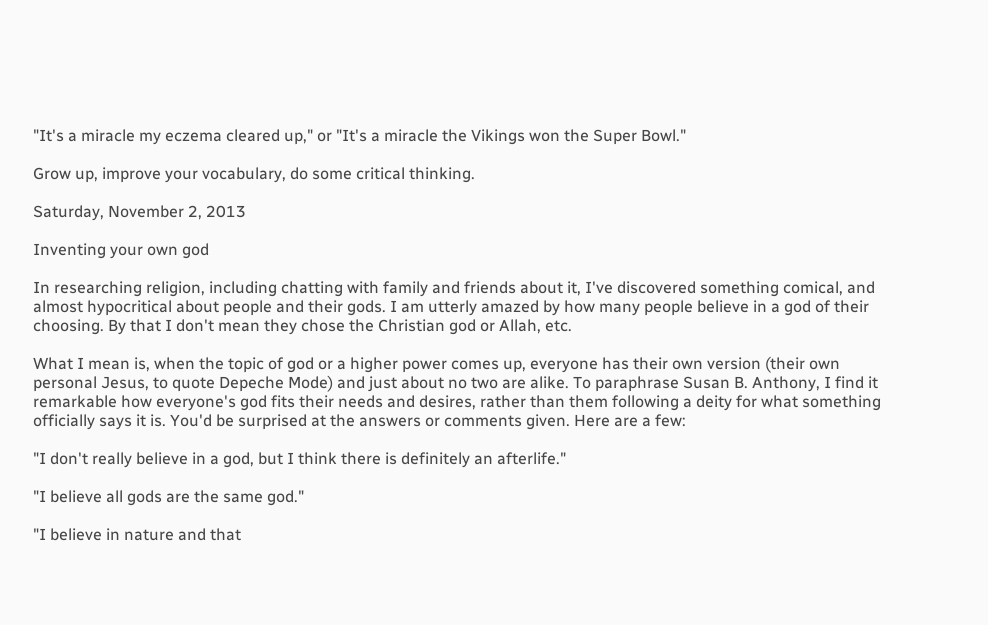"It's a miracle my eczema cleared up," or "It's a miracle the Vikings won the Super Bowl."

Grow up, improve your vocabulary, do some critical thinking.

Saturday, November 2, 2013

Inventing your own god

In researching religion, including chatting with family and friends about it, I've discovered something comical, and almost hypocritical about people and their gods. I am utterly amazed by how many people believe in a god of their choosing. By that I don't mean they chose the Christian god or Allah, etc.

What I mean is, when the topic of god or a higher power comes up, everyone has their own version (their own personal Jesus, to quote Depeche Mode) and just about no two are alike. To paraphrase Susan B. Anthony, I find it remarkable how everyone's god fits their needs and desires, rather than them following a deity for what something officially says it is. You'd be surprised at the answers or comments given. Here are a few:

"I don't really believe in a god, but I think there is definitely an afterlife."

"I believe all gods are the same god."

"I believe in nature and that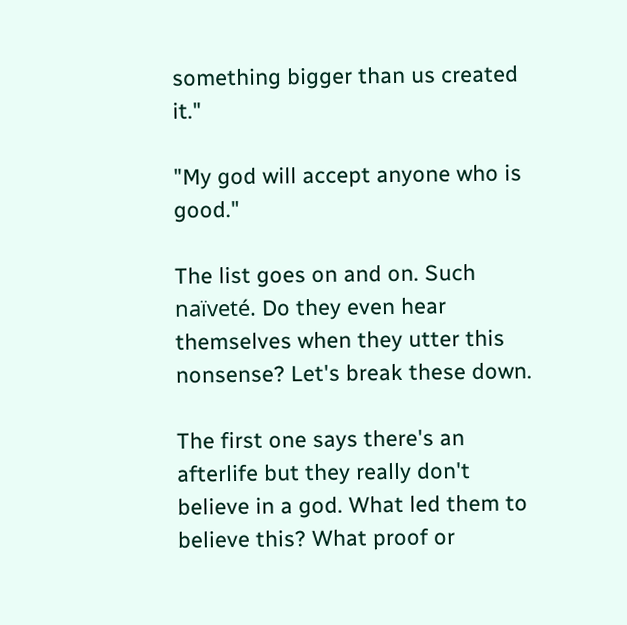something bigger than us created it."

"My god will accept anyone who is good."

The list goes on and on. Such naïveté. Do they even hear themselves when they utter this nonsense? Let's break these down.

The first one says there's an afterlife but they really don't believe in a god. What led them to believe this? What proof or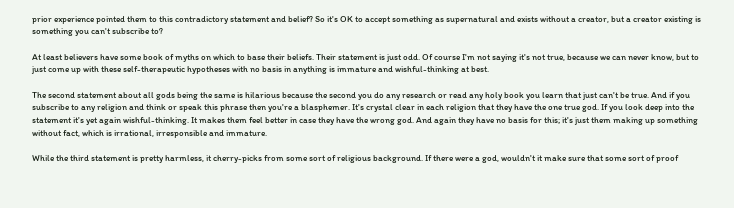prior experience pointed them to this contradictory statement and belief? So it's OK to accept something as supernatural and exists without a creator, but a creator existing is something you can't subscribe to?

At least believers have some book of myths on which to base their beliefs. Their statement is just odd. Of course I'm not saying it's not true, because we can never know, but to just come up with these self-therapeutic hypotheses with no basis in anything is immature and wishful-thinking at best.

The second statement about all gods being the same is hilarious because the second you do any research or read any holy book you learn that just can't be true. And if you subscribe to any religion and think or speak this phrase then you're a blasphemer. It's crystal clear in each religion that they have the one true god. If you look deep into the statement it's yet again wishful-thinking. It makes them feel better in case they have the wrong god. And again they have no basis for this; it's just them making up something without fact, which is irrational, irresponsible and immature.

While the third statement is pretty harmless, it cherry-picks from some sort of religious background. If there were a god, wouldn't it make sure that some sort of proof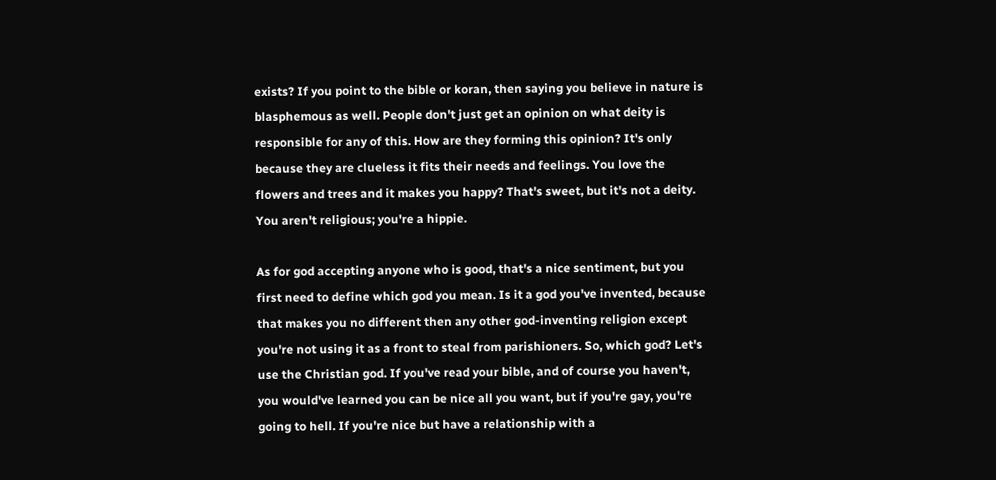exists? If you point to the bible or koran, then saying you believe in nature is blasphemous as well. People don't just get an opinion on what deity is responsible for any of this. How are they forming this opinion? It's only because they are clueless it fits their needs and feelings. You love the flowers and trees and it makes you happy? That's sweet, but it's not a deity. You aren't religious; you're a hippie.

As for god accepting anyone who is good, that's a nice sentiment, but you first need to define which god you mean. Is it a god you've invented, because that makes you no different then any other god-inventing religion except you're not using it as a front to steal from parishioners. So, which god? Let's use the Christian god. If you've read your bible, and of course you haven't, you would've learned you can be nice all you want, but if you're gay, you're going to hell. If you're nice but have a relationship with a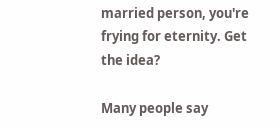married person, you're frying for eternity. Get the idea?

Many people say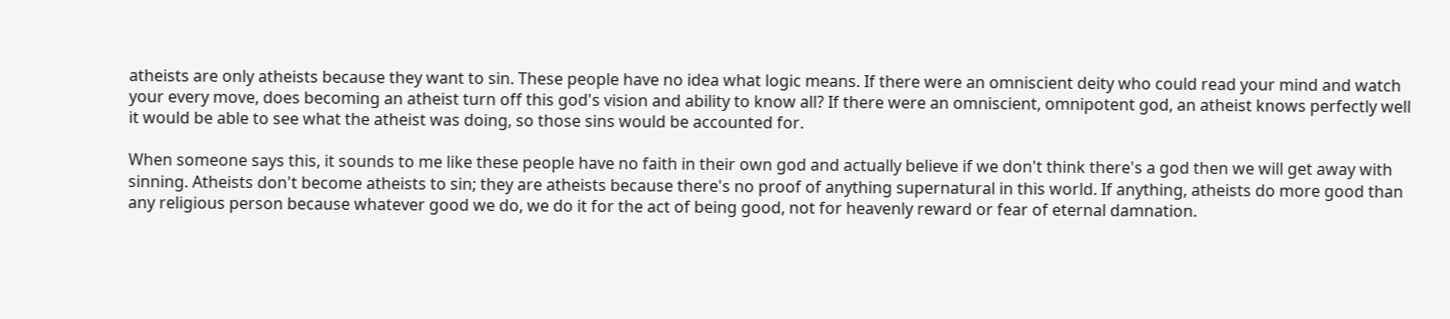atheists are only atheists because they want to sin. These people have no idea what logic means. If there were an omniscient deity who could read your mind and watch your every move, does becoming an atheist turn off this god's vision and ability to know all? If there were an omniscient, omnipotent god, an atheist knows perfectly well it would be able to see what the atheist was doing, so those sins would be accounted for.

When someone says this, it sounds to me like these people have no faith in their own god and actually believe if we don't think there's a god then we will get away with sinning. Atheists don't become atheists to sin; they are atheists because there's no proof of anything supernatural in this world. If anything, atheists do more good than any religious person because whatever good we do, we do it for the act of being good, not for heavenly reward or fear of eternal damnation.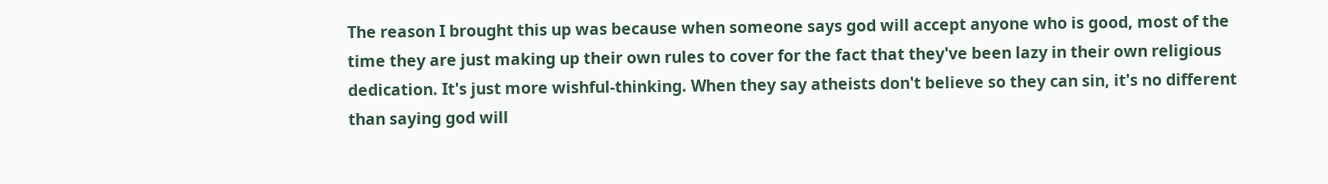The reason I brought this up was because when someone says god will accept anyone who is good, most of the time they are just making up their own rules to cover for the fact that they've been lazy in their own religious dedication. It's just more wishful-thinking. When they say atheists don't believe so they can sin, it's no different than saying god will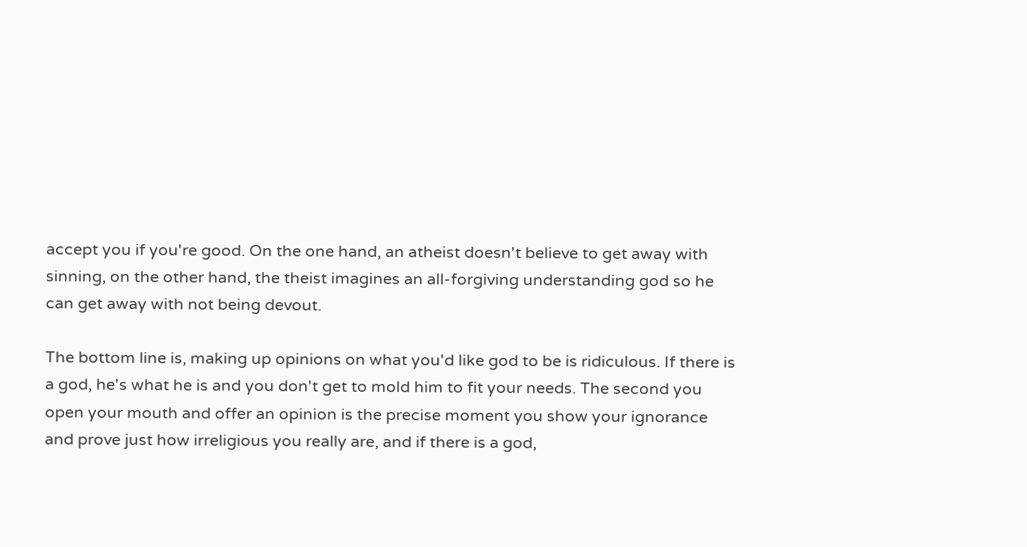accept you if you're good. On the one hand, an atheist doesn't believe to get away with sinning, on the other hand, the theist imagines an all-forgiving understanding god so he can get away with not being devout.

The bottom line is, making up opinions on what you'd like god to be is ridiculous. If there is a god, he's what he is and you don't get to mold him to fit your needs. The second you open your mouth and offer an opinion is the precise moment you show your ignorance and prove just how irreligious you really are, and if there is a god,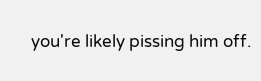you're likely pissing him off.